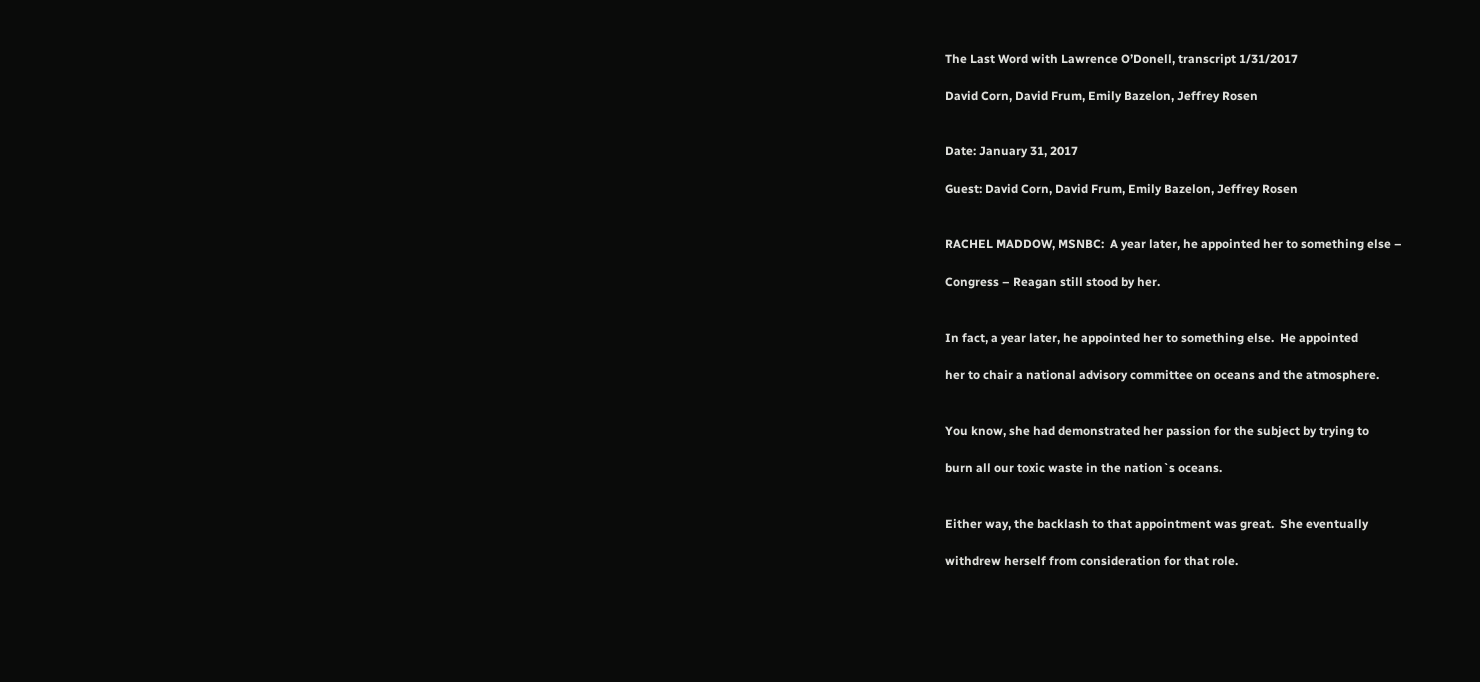The Last Word with Lawrence O’Donell, transcript 1/31/2017

David Corn, David Frum, Emily Bazelon, Jeffrey Rosen


Date: January 31, 2017

Guest: David Corn, David Frum, Emily Bazelon, Jeffrey Rosen


RACHEL MADDOW, MSNBC:  A year later, he appointed her to something else –

Congress – Reagan still stood by her.


In fact, a year later, he appointed her to something else.  He appointed

her to chair a national advisory committee on oceans and the atmosphere.


You know, she had demonstrated her passion for the subject by trying to

burn all our toxic waste in the nation`s oceans.


Either way, the backlash to that appointment was great.  She eventually

withdrew herself from consideration for that role.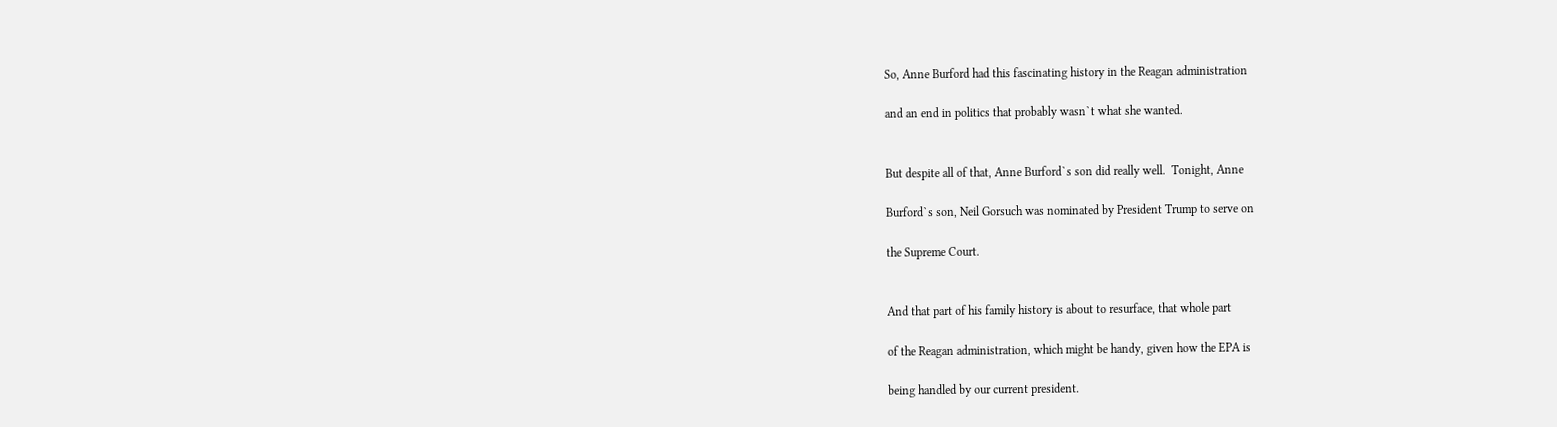So, Anne Burford had this fascinating history in the Reagan administration

and an end in politics that probably wasn`t what she wanted.


But despite all of that, Anne Burford`s son did really well.  Tonight, Anne

Burford`s son, Neil Gorsuch was nominated by President Trump to serve on

the Supreme Court.


And that part of his family history is about to resurface, that whole part

of the Reagan administration, which might be handy, given how the EPA is

being handled by our current president.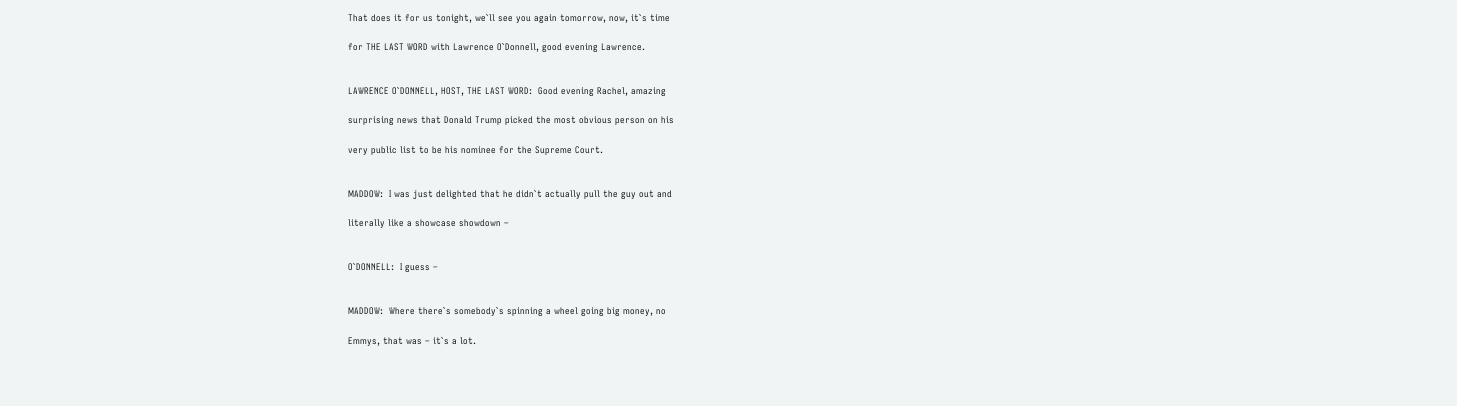That does it for us tonight, we`ll see you again tomorrow, now, it`s time

for THE LAST WORD with Lawrence O`Donnell, good evening Lawrence.


LAWRENCE O`DONNELL, HOST, THE LAST WORD:  Good evening Rachel, amazing

surprising news that Donald Trump picked the most obvious person on his

very public list to be his nominee for the Supreme Court.


MADDOW:  I was just delighted that he didn`t actually pull the guy out and

literally like a showcase showdown –


O`DONNELL:  I guess –


MADDOW:  Where there`s somebody`s spinning a wheel going big money, no

Emmys, that was – it`s a lot.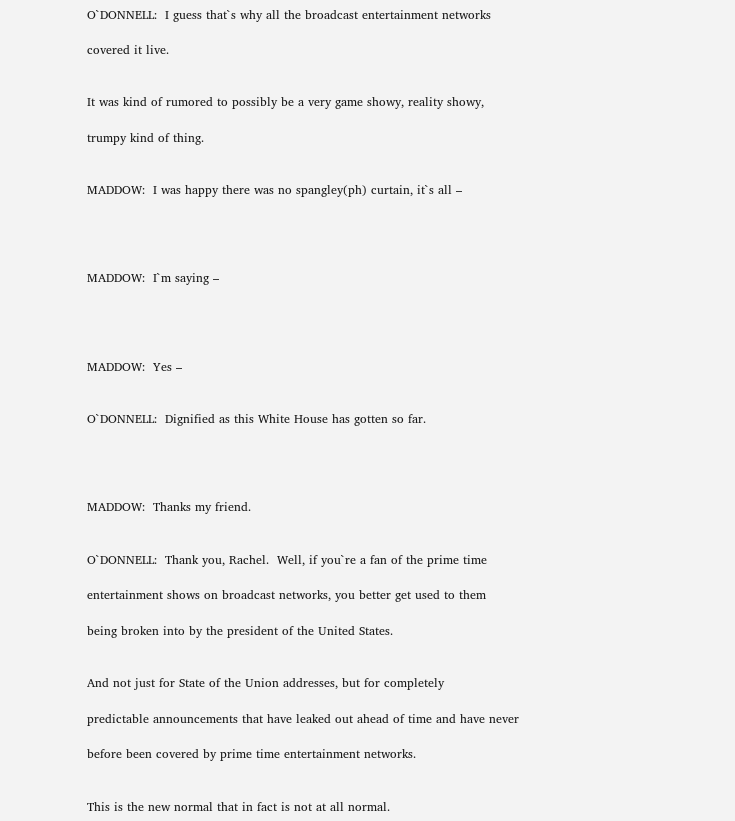O`DONNELL:  I guess that`s why all the broadcast entertainment networks

covered it live.


It was kind of rumored to possibly be a very game showy, reality showy,

trumpy kind of thing.


MADDOW:  I was happy there was no spangley(ph) curtain, it`s all –




MADDOW:  I`m saying –




MADDOW:  Yes –


O`DONNELL:  Dignified as this White House has gotten so far.




MADDOW:  Thanks my friend.


O`DONNELL:  Thank you, Rachel.  Well, if you`re a fan of the prime time

entertainment shows on broadcast networks, you better get used to them

being broken into by the president of the United States.


And not just for State of the Union addresses, but for completely

predictable announcements that have leaked out ahead of time and have never

before been covered by prime time entertainment networks.


This is the new normal that in fact is not at all normal.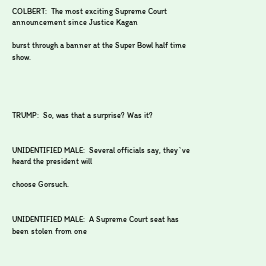COLBERT:  The most exciting Supreme Court announcement since Justice Kagan

burst through a banner at the Super Bowl half time show.




TRUMP:  So, was that a surprise? Was it?


UNIDENTIFIED MALE:  Several officials say, they`ve heard the president will

choose Gorsuch.


UNIDENTIFIED MALE:  A Supreme Court seat has been stolen from one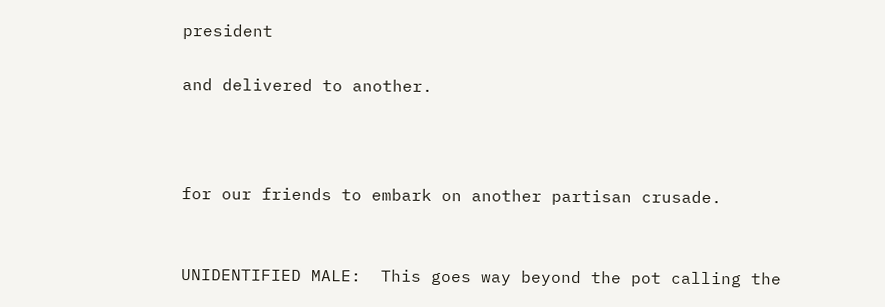president

and delivered to another.



for our friends to embark on another partisan crusade.


UNIDENTIFIED MALE:  This goes way beyond the pot calling the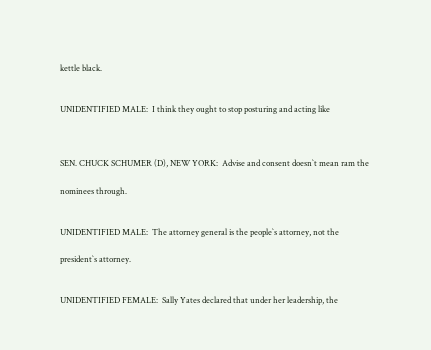kettle black.


UNIDENTIFIED MALE:  I think they ought to stop posturing and acting like



SEN. CHUCK SCHUMER (D), NEW YORK:  Advise and consent doesn`t mean ram the

nominees through.


UNIDENTIFIED MALE:  The attorney general is the people`s attorney, not the

president`s attorney.


UNIDENTIFIED FEMALE:  Sally Yates declared that under her leadership, the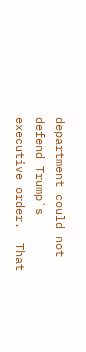department could not defend Trump`s executive order.  That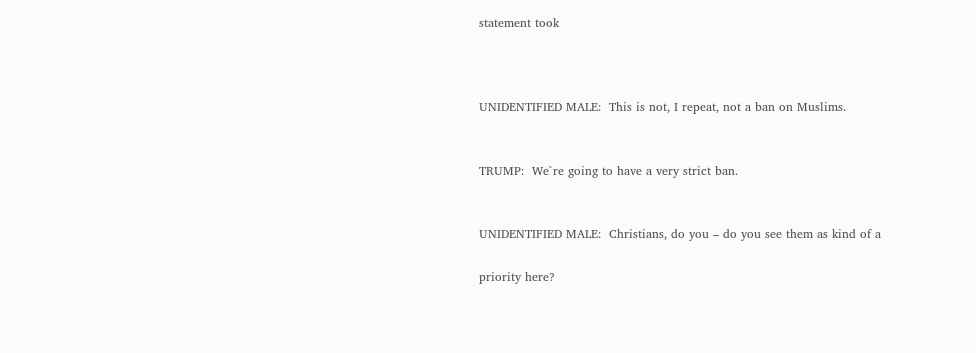statement took



UNIDENTIFIED MALE:  This is not, I repeat, not a ban on Muslims.


TRUMP:  We`re going to have a very strict ban.


UNIDENTIFIED MALE:  Christians, do you – do you see them as kind of a

priority here?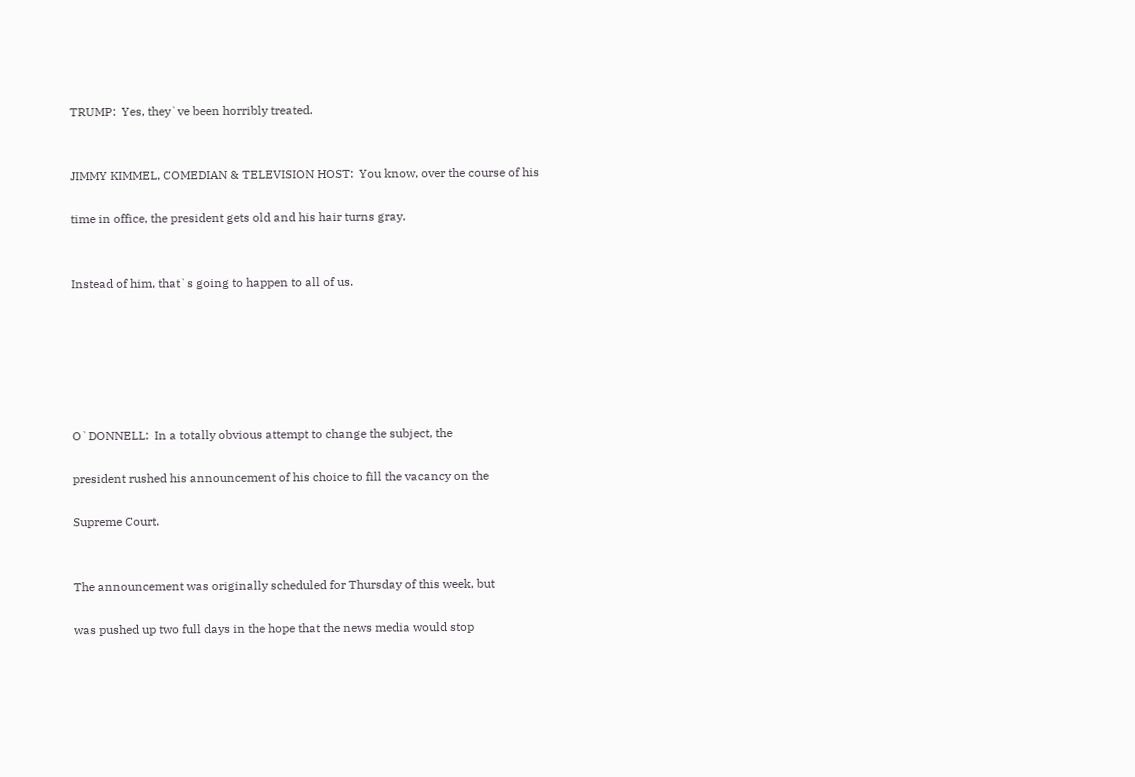TRUMP:  Yes, they`ve been horribly treated.


JIMMY KIMMEL, COMEDIAN & TELEVISION HOST:  You know, over the course of his

time in office, the president gets old and his hair turns gray.


Instead of him, that`s going to happen to all of us.






O`DONNELL:  In a totally obvious attempt to change the subject, the

president rushed his announcement of his choice to fill the vacancy on the

Supreme Court.


The announcement was originally scheduled for Thursday of this week, but

was pushed up two full days in the hope that the news media would stop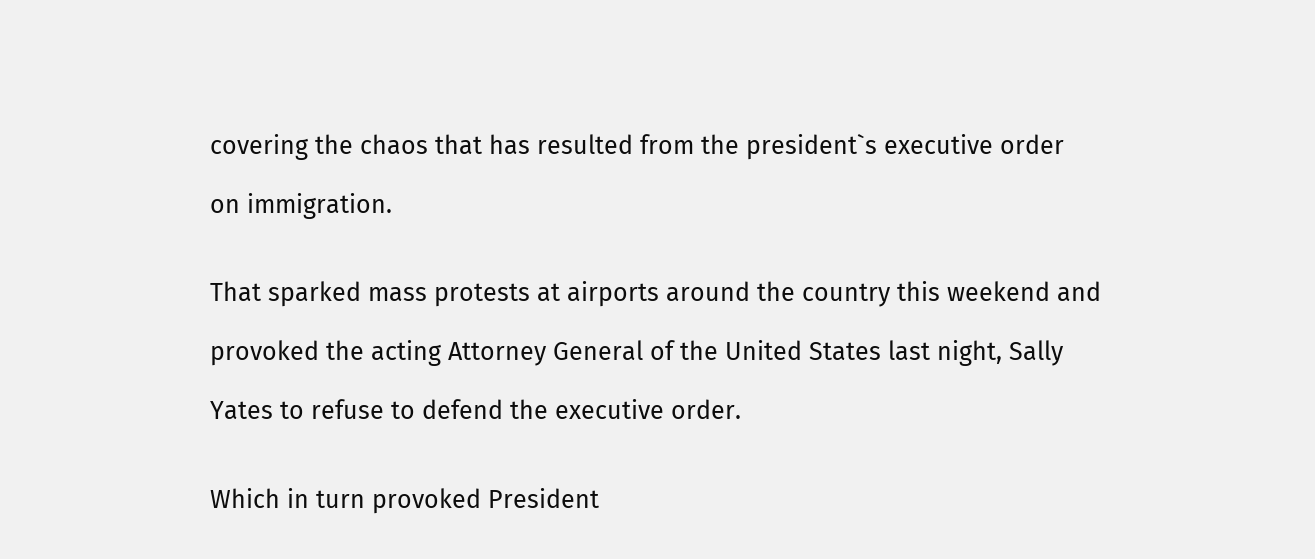covering the chaos that has resulted from the president`s executive order

on immigration.


That sparked mass protests at airports around the country this weekend and

provoked the acting Attorney General of the United States last night, Sally

Yates to refuse to defend the executive order.


Which in turn provoked President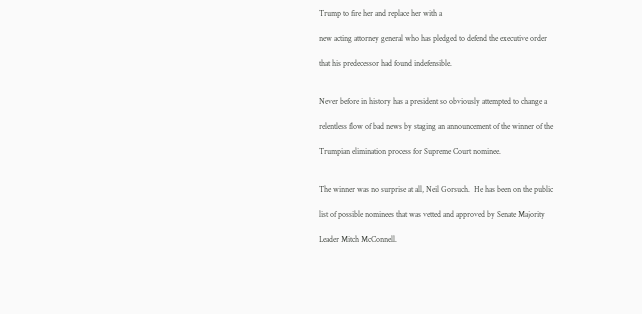Trump to fire her and replace her with a

new acting attorney general who has pledged to defend the executive order

that his predecessor had found indefensible.


Never before in history has a president so obviously attempted to change a

relentless flow of bad news by staging an announcement of the winner of the

Trumpian elimination process for Supreme Court nominee.


The winner was no surprise at all, Neil Gorsuch.  He has been on the public

list of possible nominees that was vetted and approved by Senate Majority

Leader Mitch McConnell.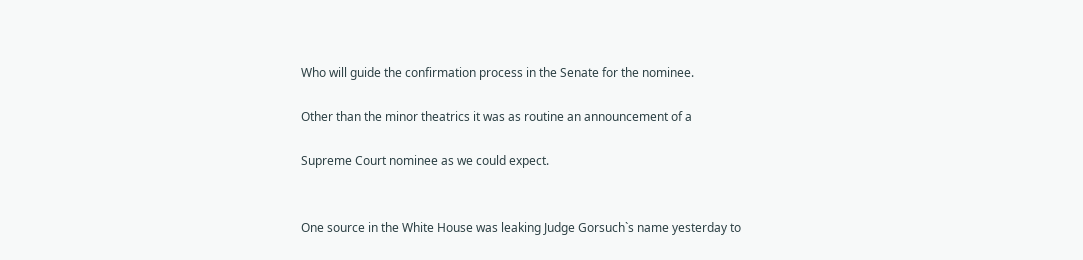Who will guide the confirmation process in the Senate for the nominee.

Other than the minor theatrics it was as routine an announcement of a

Supreme Court nominee as we could expect.


One source in the White House was leaking Judge Gorsuch`s name yesterday to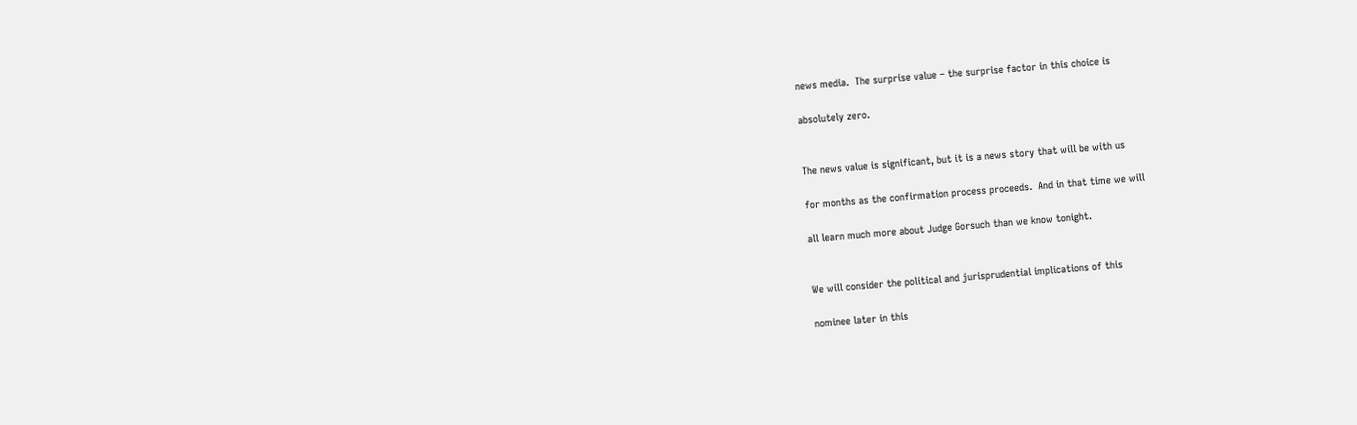news media.  The surprise value – the surprise factor in this choice is

absolutely zero.


The news value is significant, but it is a news story that will be with us

for months as the confirmation process proceeds.  And in that time we will

all learn much more about Judge Gorsuch than we know tonight.


We will consider the political and jurisprudential implications of this

nominee later in this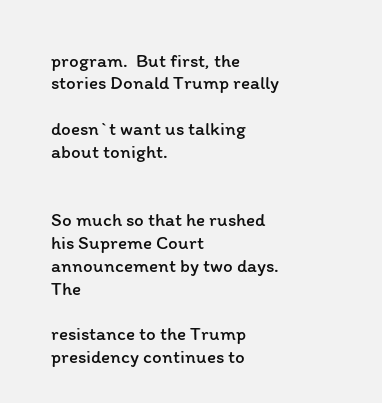program.  But first, the stories Donald Trump really

doesn`t want us talking about tonight.


So much so that he rushed his Supreme Court announcement by two days.  The

resistance to the Trump presidency continues to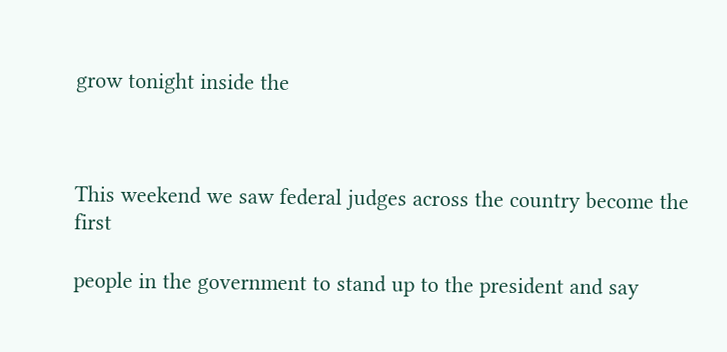grow tonight inside the



This weekend we saw federal judges across the country become the first

people in the government to stand up to the president and say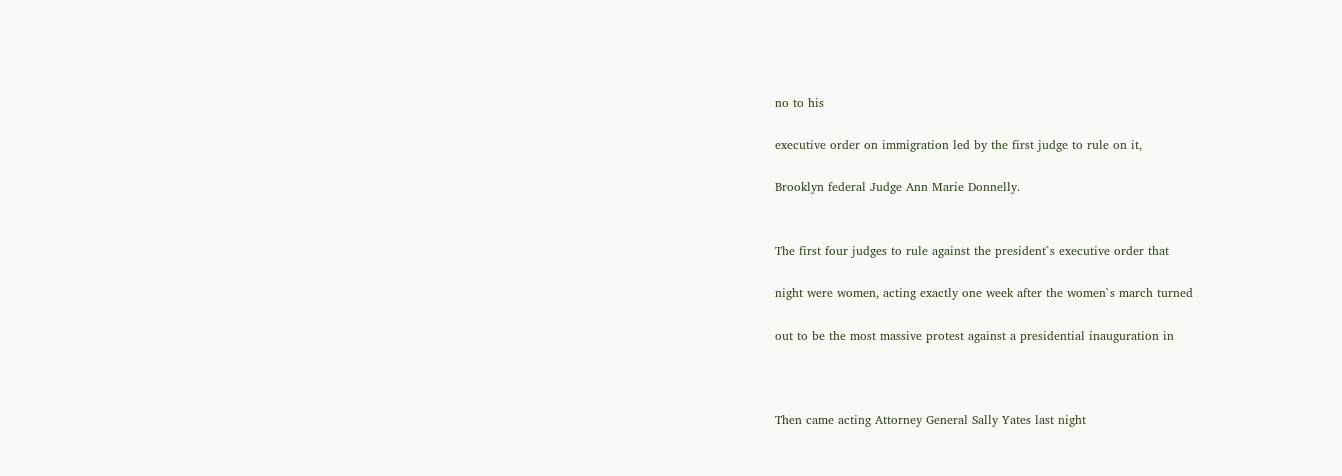no to his

executive order on immigration led by the first judge to rule on it,

Brooklyn federal Judge Ann Marie Donnelly.


The first four judges to rule against the president`s executive order that

night were women, acting exactly one week after the women`s march turned

out to be the most massive protest against a presidential inauguration in



Then came acting Attorney General Sally Yates last night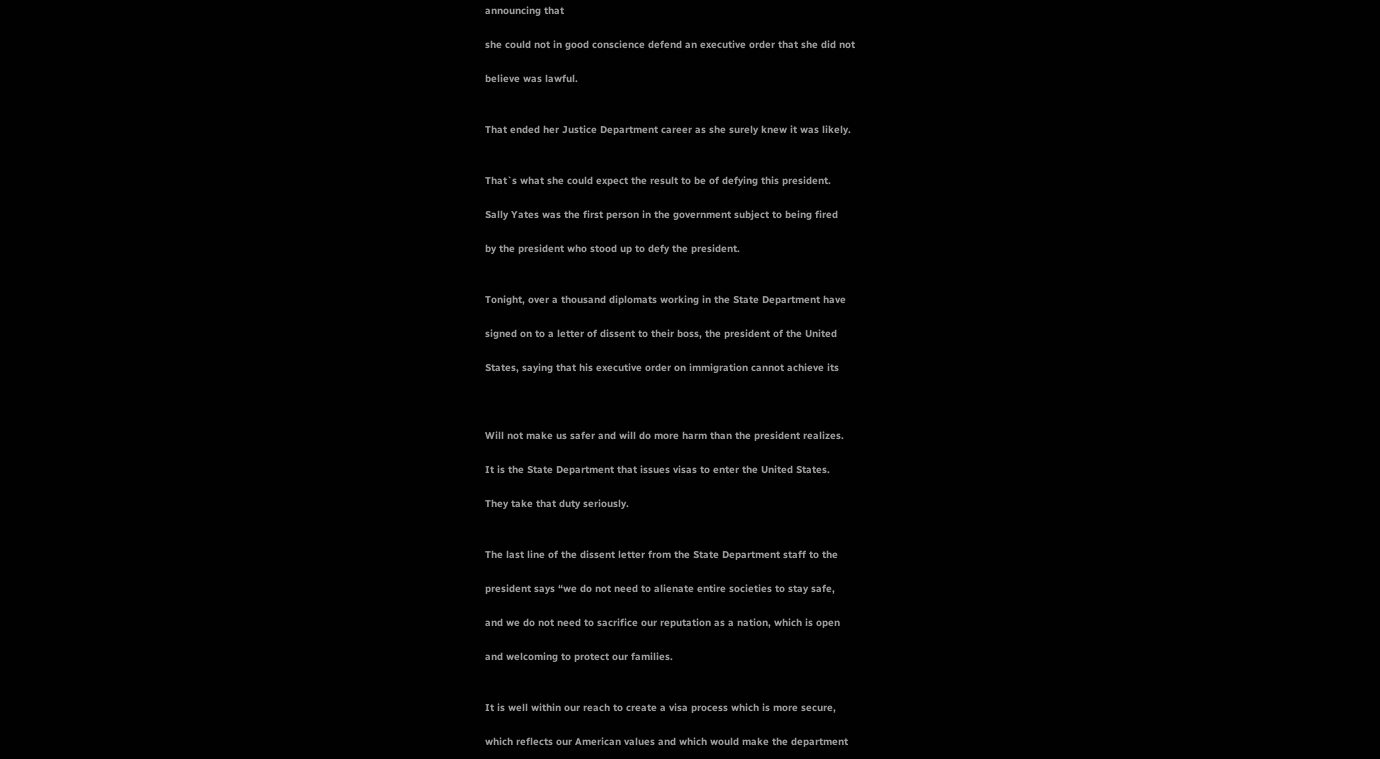announcing that

she could not in good conscience defend an executive order that she did not

believe was lawful.


That ended her Justice Department career as she surely knew it was likely.


That`s what she could expect the result to be of defying this president.

Sally Yates was the first person in the government subject to being fired

by the president who stood up to defy the president.


Tonight, over a thousand diplomats working in the State Department have

signed on to a letter of dissent to their boss, the president of the United

States, saying that his executive order on immigration cannot achieve its



Will not make us safer and will do more harm than the president realizes.

It is the State Department that issues visas to enter the United States.

They take that duty seriously.


The last line of the dissent letter from the State Department staff to the

president says “we do not need to alienate entire societies to stay safe,

and we do not need to sacrifice our reputation as a nation, which is open

and welcoming to protect our families.


It is well within our reach to create a visa process which is more secure,

which reflects our American values and which would make the department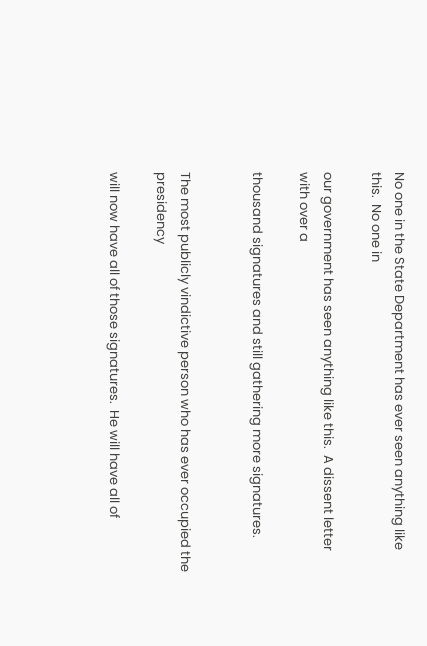No one in the State Department has ever seen anything like this.  No one in

our government has seen anything like this.  A dissent letter with over a

thousand signatures and still gathering more signatures.


The most publicly vindictive person who has ever occupied the presidency

will now have all of those signatures.  He will have all of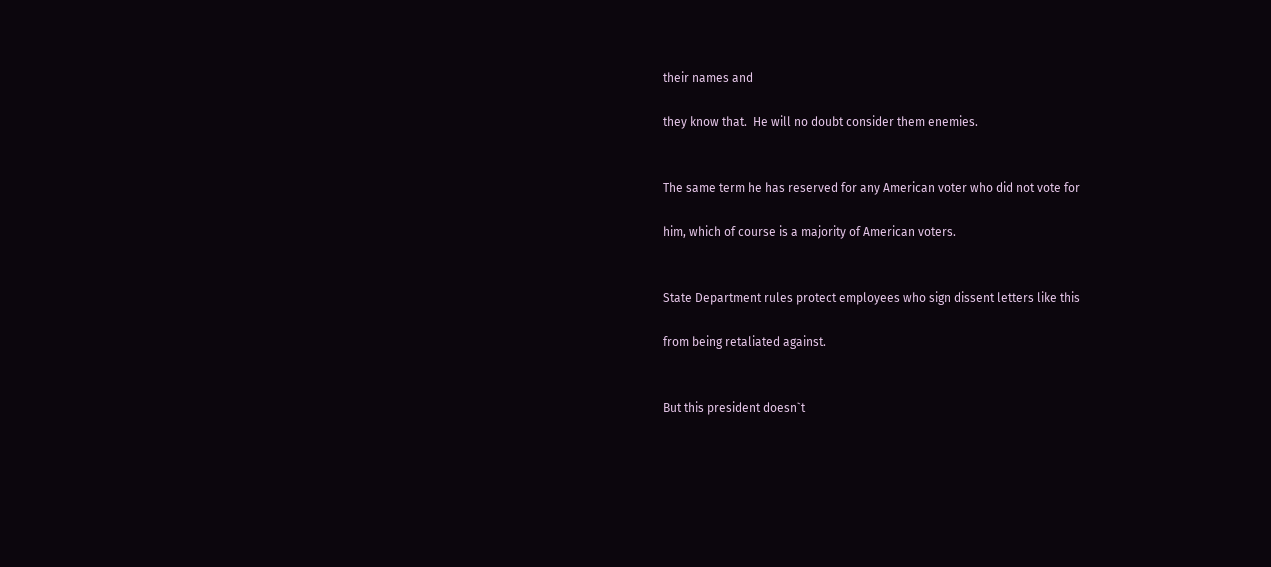their names and

they know that.  He will no doubt consider them enemies.


The same term he has reserved for any American voter who did not vote for

him, which of course is a majority of American voters.


State Department rules protect employees who sign dissent letters like this

from being retaliated against.


But this president doesn`t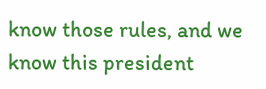know those rules, and we know this president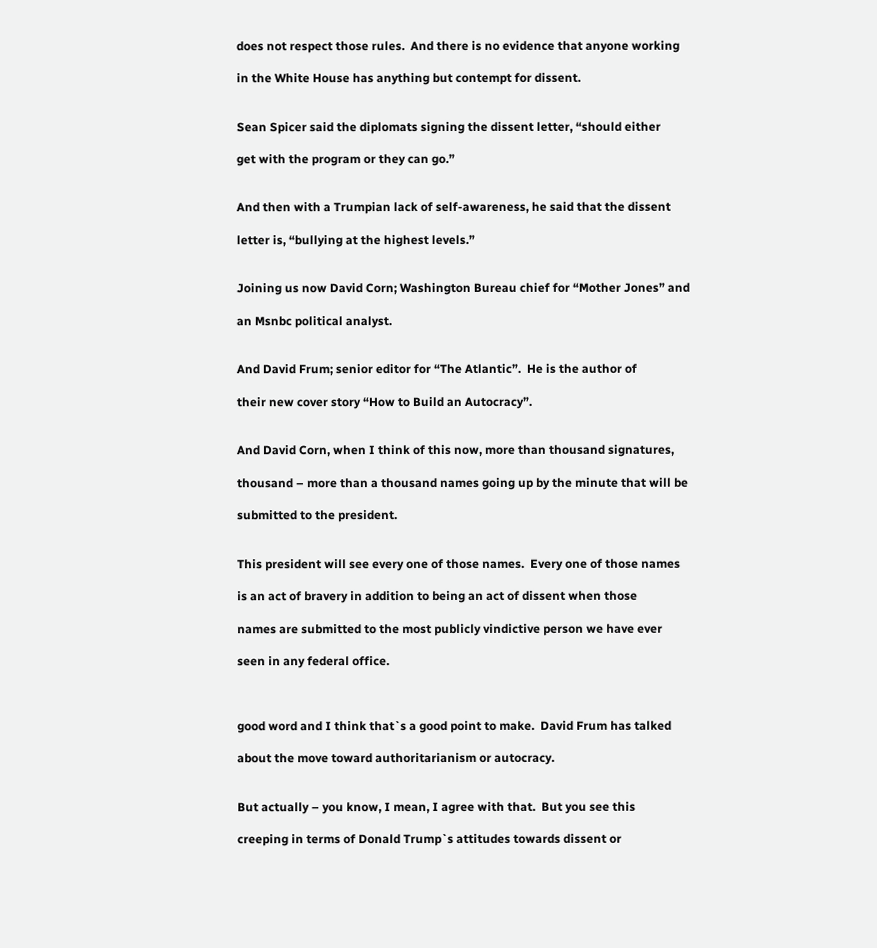does not respect those rules.  And there is no evidence that anyone working

in the White House has anything but contempt for dissent.


Sean Spicer said the diplomats signing the dissent letter, “should either

get with the program or they can go.”


And then with a Trumpian lack of self-awareness, he said that the dissent

letter is, “bullying at the highest levels.”


Joining us now David Corn; Washington Bureau chief for “Mother Jones” and

an Msnbc political analyst.


And David Frum; senior editor for “The Atlantic”.  He is the author of

their new cover story “How to Build an Autocracy”.


And David Corn, when I think of this now, more than thousand signatures,

thousand – more than a thousand names going up by the minute that will be

submitted to the president.


This president will see every one of those names.  Every one of those names

is an act of bravery in addition to being an act of dissent when those

names are submitted to the most publicly vindictive person we have ever

seen in any federal office.



good word and I think that`s a good point to make.  David Frum has talked

about the move toward authoritarianism or autocracy.


But actually – you know, I mean, I agree with that.  But you see this

creeping in terms of Donald Trump`s attitudes towards dissent or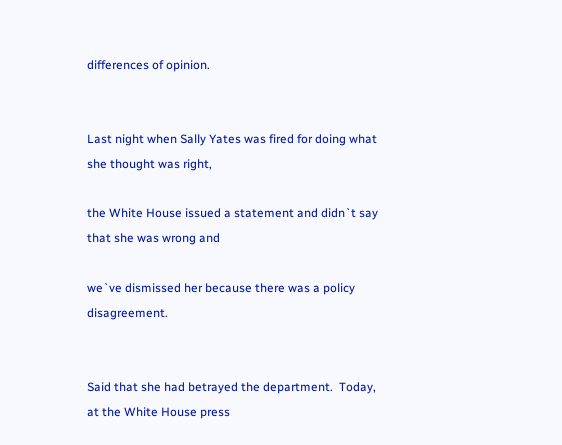differences of opinion.


Last night when Sally Yates was fired for doing what she thought was right,

the White House issued a statement and didn`t say that she was wrong and

we`ve dismissed her because there was a policy disagreement.


Said that she had betrayed the department.  Today, at the White House press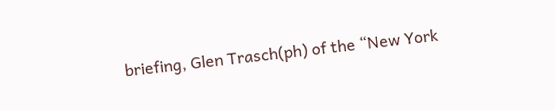briefing, Glen Trasch(ph) of the “New York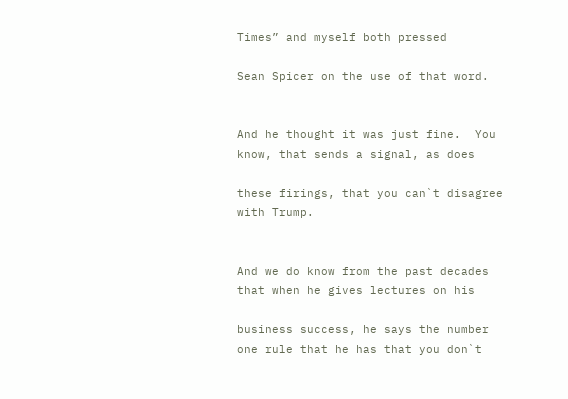Times” and myself both pressed

Sean Spicer on the use of that word.


And he thought it was just fine.  You know, that sends a signal, as does

these firings, that you can`t disagree with Trump.


And we do know from the past decades that when he gives lectures on his

business success, he says the number one rule that he has that you don`t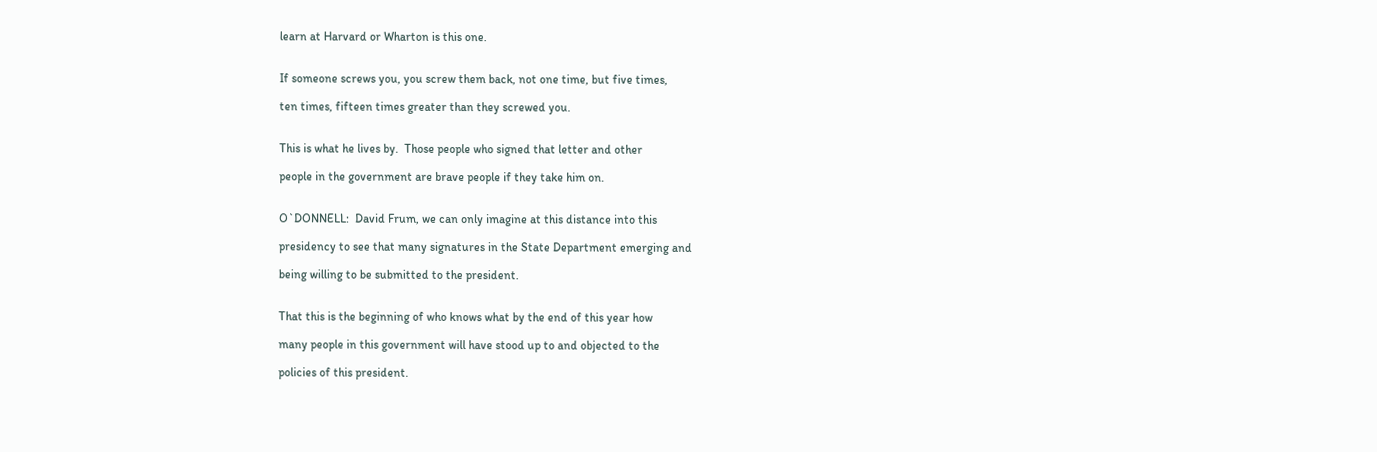learn at Harvard or Wharton is this one.


If someone screws you, you screw them back, not one time, but five times,

ten times, fifteen times greater than they screwed you.


This is what he lives by.  Those people who signed that letter and other

people in the government are brave people if they take him on.


O`DONNELL:  David Frum, we can only imagine at this distance into this

presidency to see that many signatures in the State Department emerging and

being willing to be submitted to the president.


That this is the beginning of who knows what by the end of this year how

many people in this government will have stood up to and objected to the

policies of this president.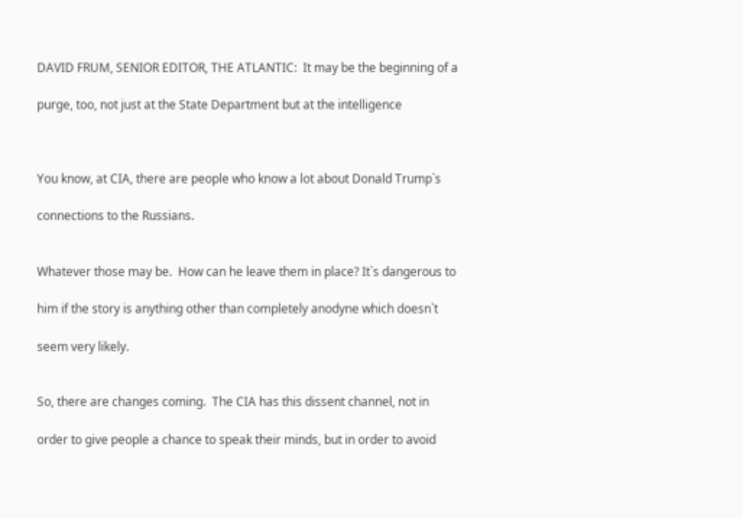DAVID FRUM, SENIOR EDITOR, THE ATLANTIC:  It may be the beginning of a

purge, too, not just at the State Department but at the intelligence



You know, at CIA, there are people who know a lot about Donald Trump`s

connections to the Russians.


Whatever those may be.  How can he leave them in place? It`s dangerous to

him if the story is anything other than completely anodyne which doesn`t

seem very likely.


So, there are changes coming.  The CIA has this dissent channel, not in

order to give people a chance to speak their minds, but in order to avoid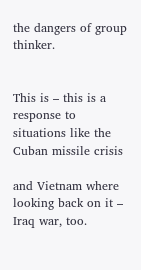the dangers of group thinker.


This is – this is a response to situations like the Cuban missile crisis

and Vietnam where looking back on it – Iraq war, too.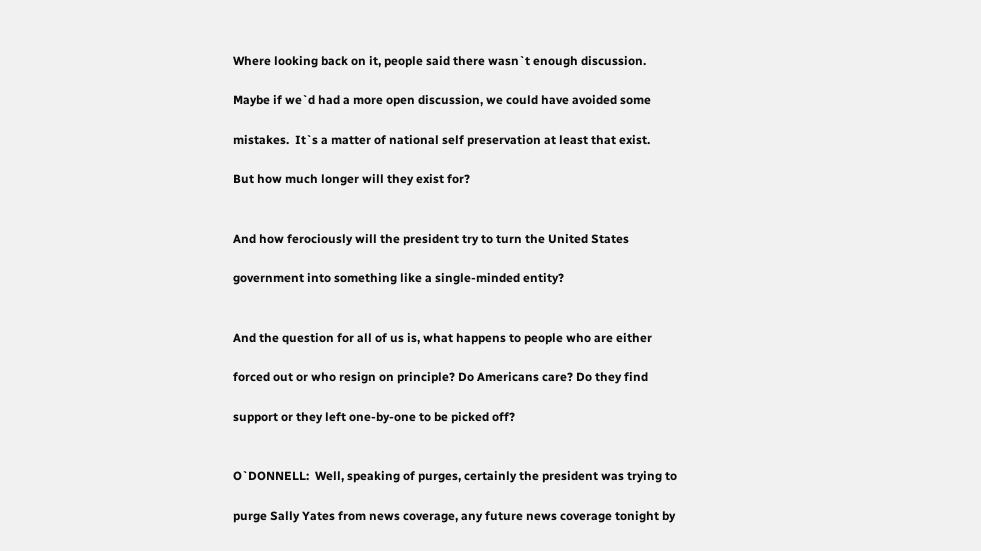Where looking back on it, people said there wasn`t enough discussion.

Maybe if we`d had a more open discussion, we could have avoided some

mistakes.  It`s a matter of national self preservation at least that exist.

But how much longer will they exist for?


And how ferociously will the president try to turn the United States

government into something like a single-minded entity?


And the question for all of us is, what happens to people who are either

forced out or who resign on principle? Do Americans care? Do they find

support or they left one-by-one to be picked off?


O`DONNELL:  Well, speaking of purges, certainly the president was trying to

purge Sally Yates from news coverage, any future news coverage tonight by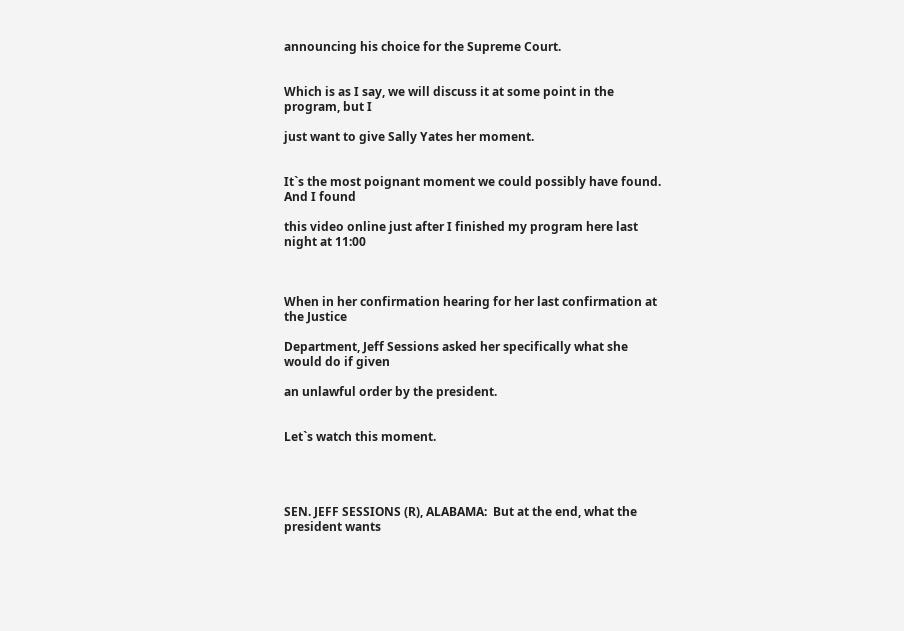announcing his choice for the Supreme Court.


Which is as I say, we will discuss it at some point in the program, but I

just want to give Sally Yates her moment.


It`s the most poignant moment we could possibly have found.  And I found

this video online just after I finished my program here last night at 11:00



When in her confirmation hearing for her last confirmation at the Justice

Department, Jeff Sessions asked her specifically what she would do if given

an unlawful order by the president.


Let`s watch this moment.




SEN. JEFF SESSIONS (R), ALABAMA:  But at the end, what the president wants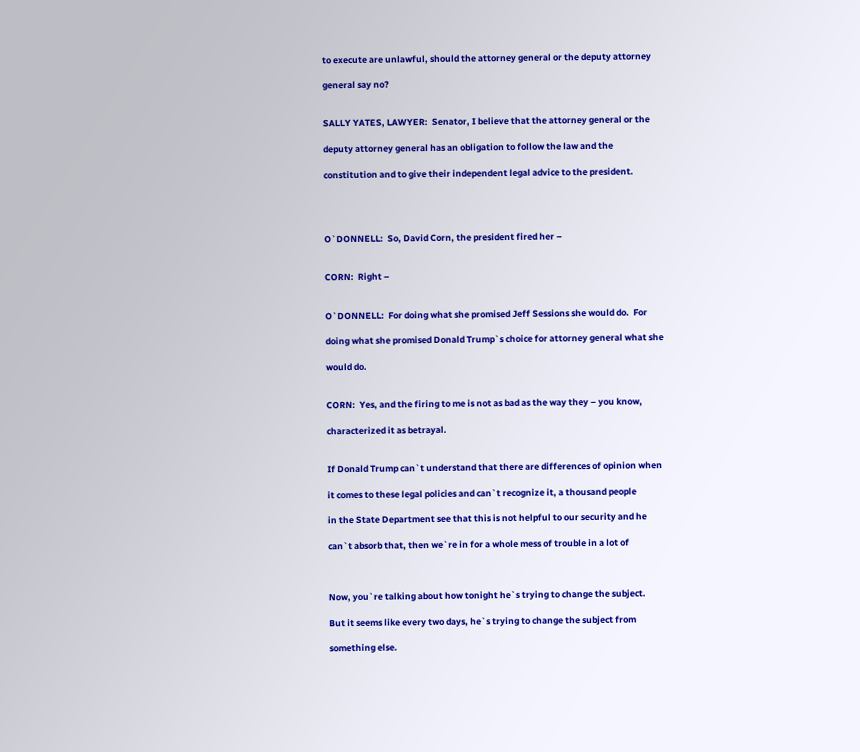to execute are unlawful, should the attorney general or the deputy attorney

general say no?


SALLY YATES, LAWYER:  Senator, I believe that the attorney general or the

deputy attorney general has an obligation to follow the law and the

constitution and to give their independent legal advice to the president.




O`DONNELL:  So, David Corn, the president fired her –


CORN:  Right –


O`DONNELL:  For doing what she promised Jeff Sessions she would do.  For

doing what she promised Donald Trump`s choice for attorney general what she

would do.


CORN:  Yes, and the firing to me is not as bad as the way they – you know,

characterized it as betrayal.


If Donald Trump can`t understand that there are differences of opinion when

it comes to these legal policies and can`t recognize it, a thousand people

in the State Department see that this is not helpful to our security and he

can`t absorb that, then we`re in for a whole mess of trouble in a lot of



Now, you`re talking about how tonight he`s trying to change the subject.

But it seems like every two days, he`s trying to change the subject from

something else.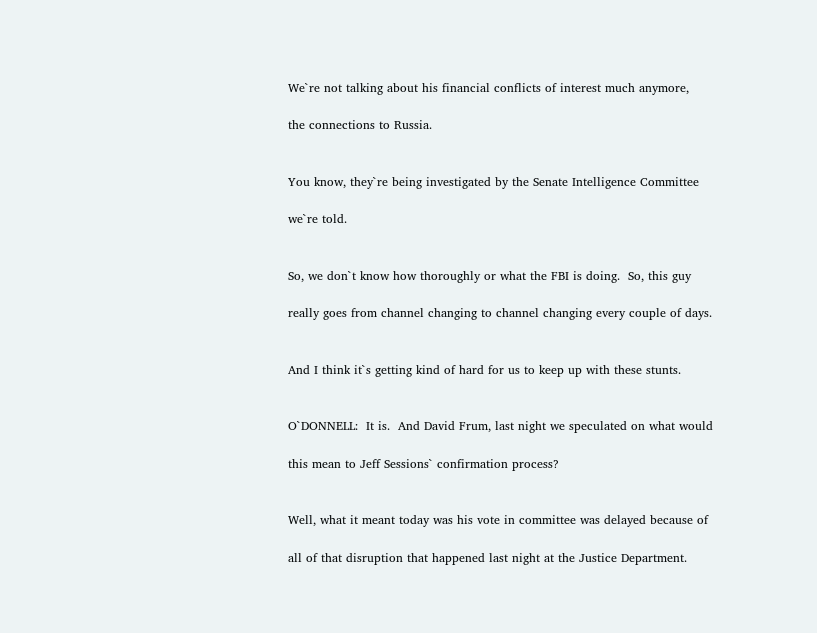We`re not talking about his financial conflicts of interest much anymore,

the connections to Russia.


You know, they`re being investigated by the Senate Intelligence Committee

we`re told.


So, we don`t know how thoroughly or what the FBI is doing.  So, this guy

really goes from channel changing to channel changing every couple of days.


And I think it`s getting kind of hard for us to keep up with these stunts.


O`DONNELL:  It is.  And David Frum, last night we speculated on what would

this mean to Jeff Sessions` confirmation process?


Well, what it meant today was his vote in committee was delayed because of

all of that disruption that happened last night at the Justice Department.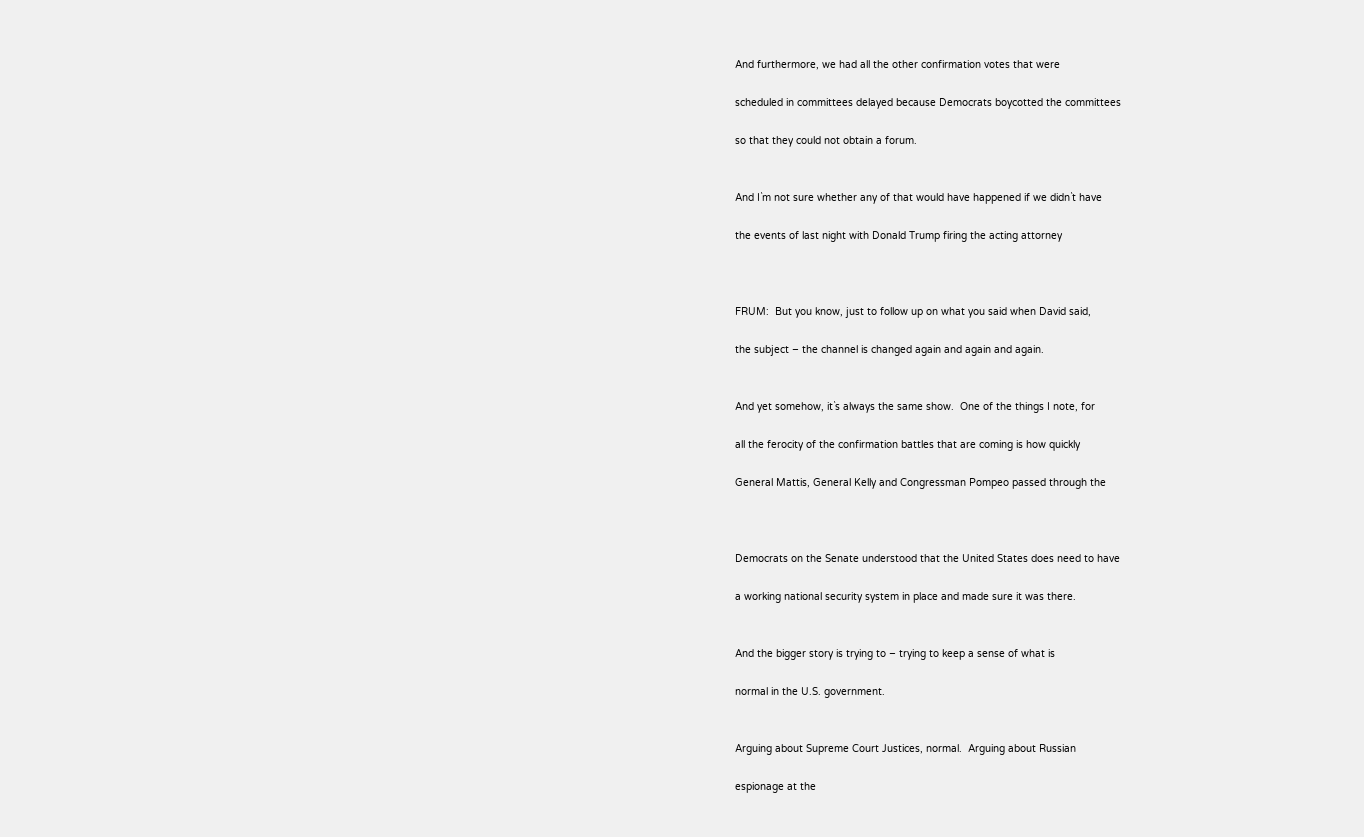And furthermore, we had all the other confirmation votes that were

scheduled in committees delayed because Democrats boycotted the committees

so that they could not obtain a forum.


And I`m not sure whether any of that would have happened if we didn`t have

the events of last night with Donald Trump firing the acting attorney



FRUM:  But you know, just to follow up on what you said when David said,

the subject – the channel is changed again and again and again.


And yet somehow, it`s always the same show.  One of the things I note, for

all the ferocity of the confirmation battles that are coming is how quickly

General Mattis, General Kelly and Congressman Pompeo passed through the



Democrats on the Senate understood that the United States does need to have

a working national security system in place and made sure it was there.


And the bigger story is trying to – trying to keep a sense of what is

normal in the U.S. government.


Arguing about Supreme Court Justices, normal.  Arguing about Russian

espionage at the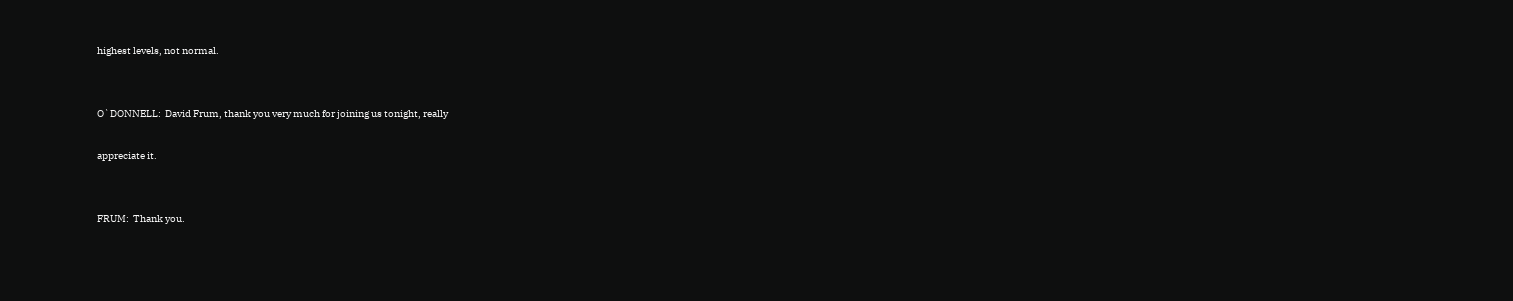highest levels, not normal.


O`DONNELL:  David Frum, thank you very much for joining us tonight, really

appreciate it.


FRUM:  Thank you.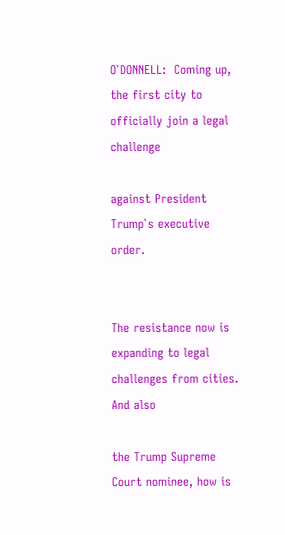O`DONNELL:  Coming up, the first city to officially join a legal challenge

against President Trump`s executive order.


The resistance now is expanding to legal challenges from cities.  And also

the Trump Supreme Court nominee, how is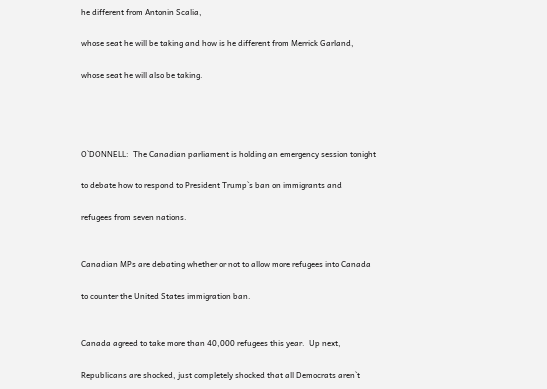he different from Antonin Scalia,

whose seat he will be taking and how is he different from Merrick Garland,

whose seat he will also be taking.




O`DONNELL:  The Canadian parliament is holding an emergency session tonight

to debate how to respond to President Trump`s ban on immigrants and

refugees from seven nations.


Canadian MPs are debating whether or not to allow more refugees into Canada

to counter the United States immigration ban.


Canada agreed to take more than 40,000 refugees this year.  Up next,

Republicans are shocked, just completely shocked that all Democrats aren`t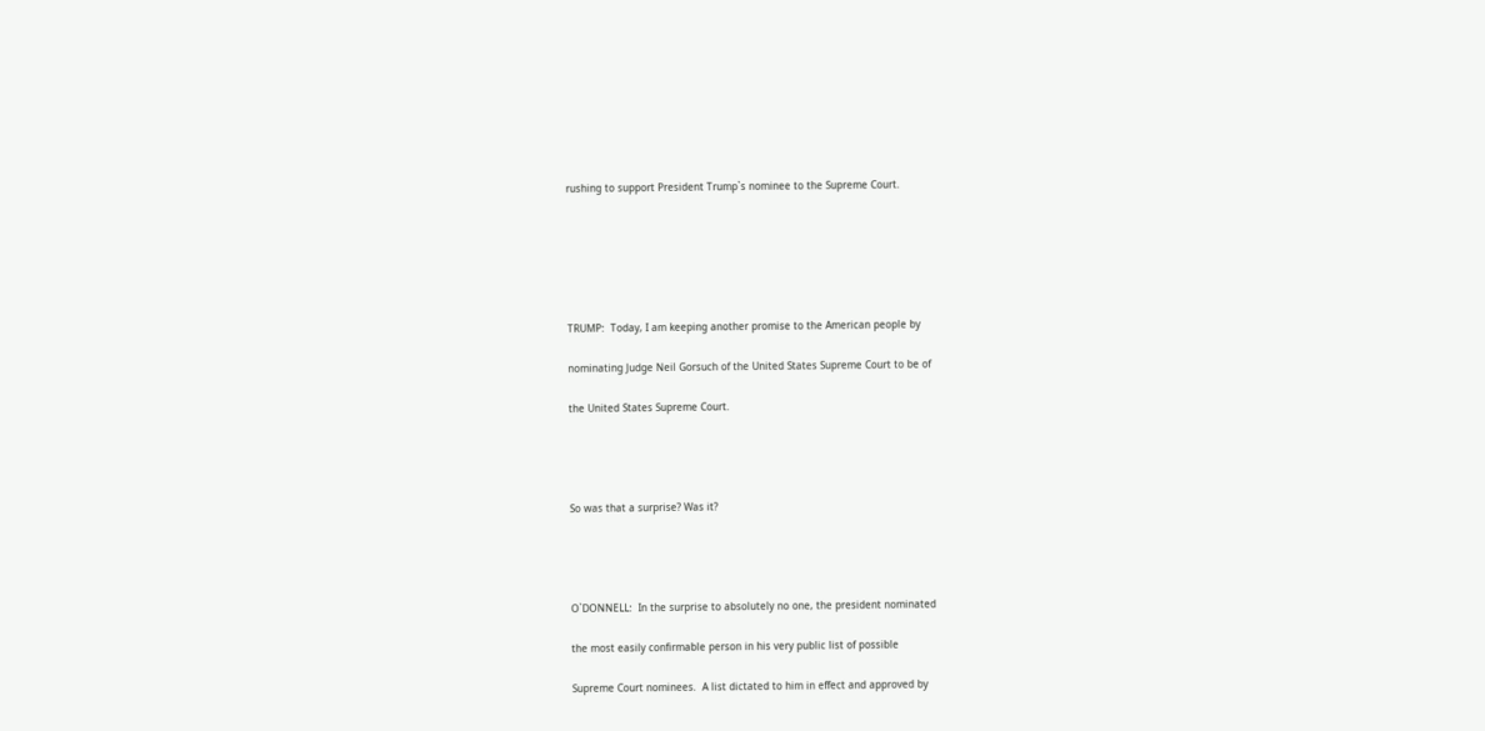rushing to support President Trump`s nominee to the Supreme Court.






TRUMP:  Today, I am keeping another promise to the American people by

nominating Judge Neil Gorsuch of the United States Supreme Court to be of

the United States Supreme Court.




So was that a surprise? Was it?




O`DONNELL:  In the surprise to absolutely no one, the president nominated

the most easily confirmable person in his very public list of possible

Supreme Court nominees.  A list dictated to him in effect and approved by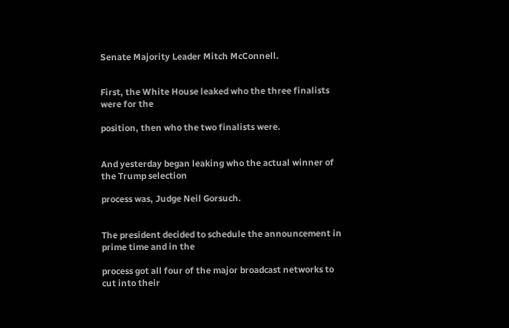Senate Majority Leader Mitch McConnell.


First, the White House leaked who the three finalists were for the

position, then who the two finalists were.


And yesterday began leaking who the actual winner of the Trump selection

process was, Judge Neil Gorsuch.


The president decided to schedule the announcement in prime time and in the

process got all four of the major broadcast networks to cut into their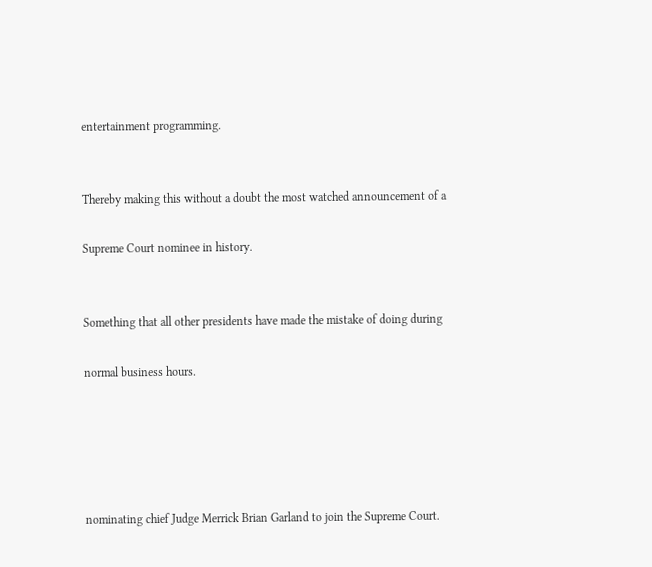entertainment programming.


Thereby making this without a doubt the most watched announcement of a

Supreme Court nominee in history.


Something that all other presidents have made the mistake of doing during

normal business hours.





nominating chief Judge Merrick Brian Garland to join the Supreme Court.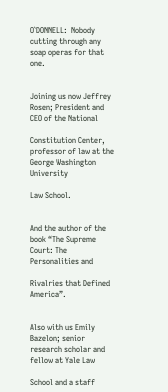O`DONNELL:  Nobody cutting through any soap operas for that one.


Joining us now Jeffrey Rosen; President and CEO of the National

Constitution Center, professor of law at the George Washington University

Law School.


And the author of the book “The Supreme Court: The Personalities and

Rivalries that Defined America”.


Also with us Emily Bazelon; senior research scholar and fellow at Yale Law

School and a staff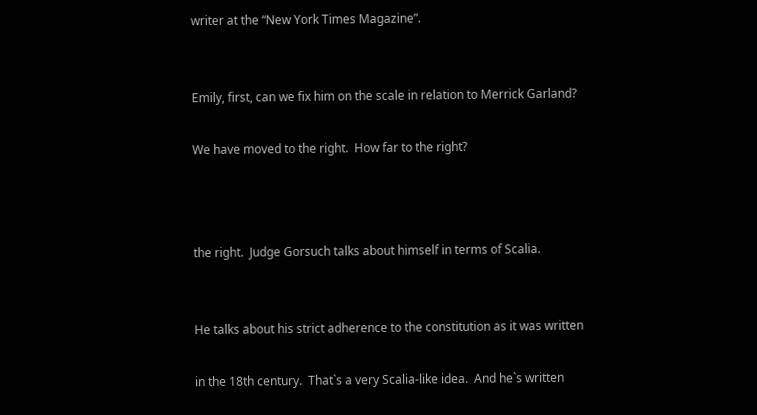writer at the “New York Times Magazine”.


Emily, first, can we fix him on the scale in relation to Merrick Garland?

We have moved to the right.  How far to the right?



the right.  Judge Gorsuch talks about himself in terms of Scalia.


He talks about his strict adherence to the constitution as it was written

in the 18th century.  That`s a very Scalia-like idea.  And he`s written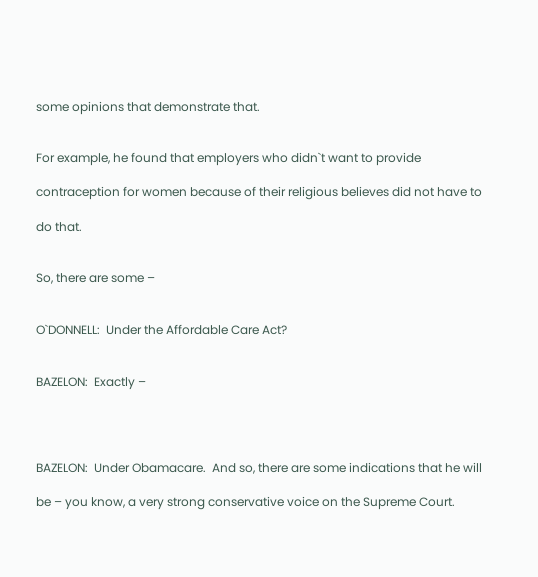some opinions that demonstrate that.


For example, he found that employers who didn`t want to provide

contraception for women because of their religious believes did not have to

do that.


So, there are some –


O`DONNELL:  Under the Affordable Care Act?


BAZELON:  Exactly –




BAZELON:  Under Obamacare.  And so, there are some indications that he will

be – you know, a very strong conservative voice on the Supreme Court.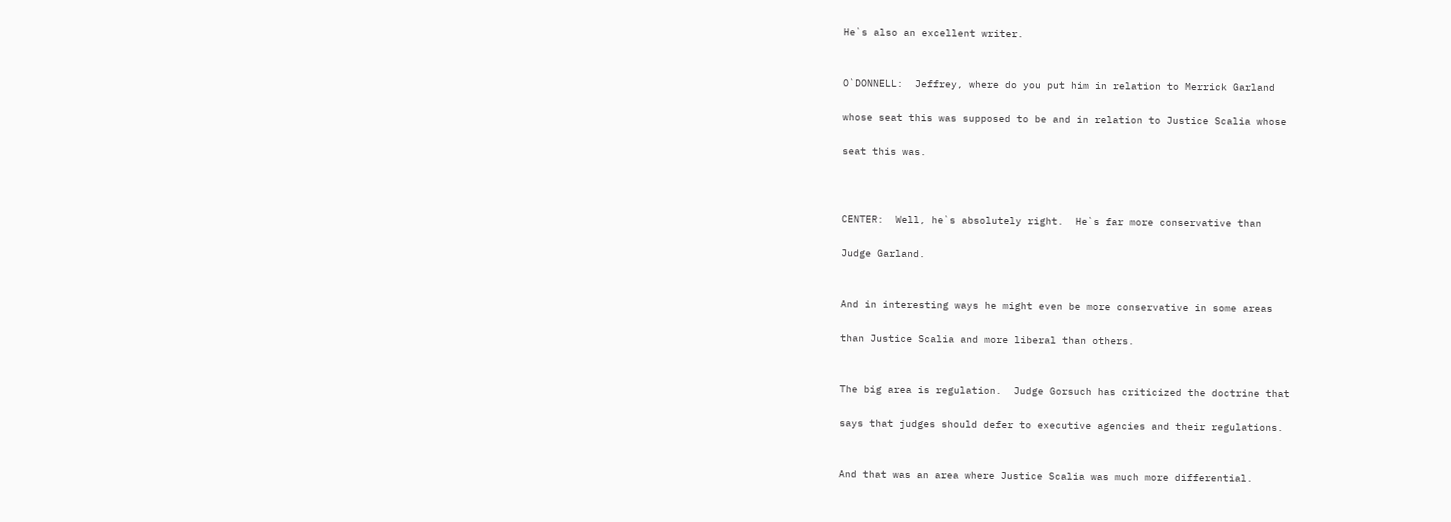He`s also an excellent writer.


O`DONNELL:  Jeffrey, where do you put him in relation to Merrick Garland

whose seat this was supposed to be and in relation to Justice Scalia whose

seat this was.



CENTER:  Well, he`s absolutely right.  He`s far more conservative than

Judge Garland.


And in interesting ways he might even be more conservative in some areas

than Justice Scalia and more liberal than others.


The big area is regulation.  Judge Gorsuch has criticized the doctrine that

says that judges should defer to executive agencies and their regulations.


And that was an area where Justice Scalia was much more differential.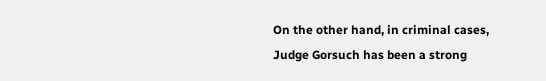On the other hand, in criminal cases, Judge Gorsuch has been a strong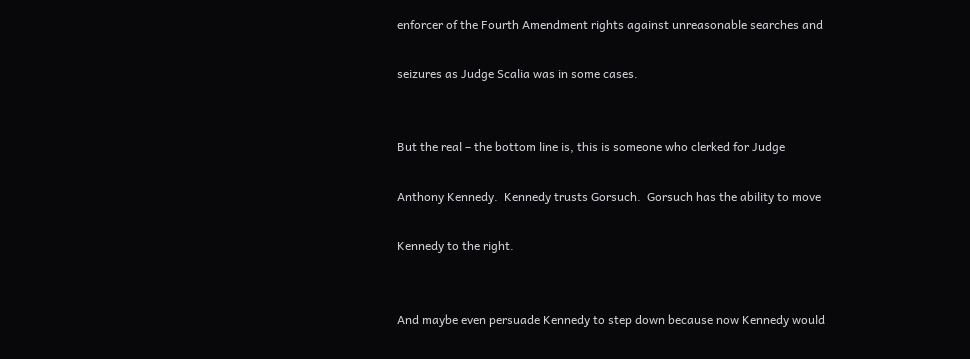enforcer of the Fourth Amendment rights against unreasonable searches and

seizures as Judge Scalia was in some cases.


But the real – the bottom line is, this is someone who clerked for Judge

Anthony Kennedy.  Kennedy trusts Gorsuch.  Gorsuch has the ability to move

Kennedy to the right.


And maybe even persuade Kennedy to step down because now Kennedy would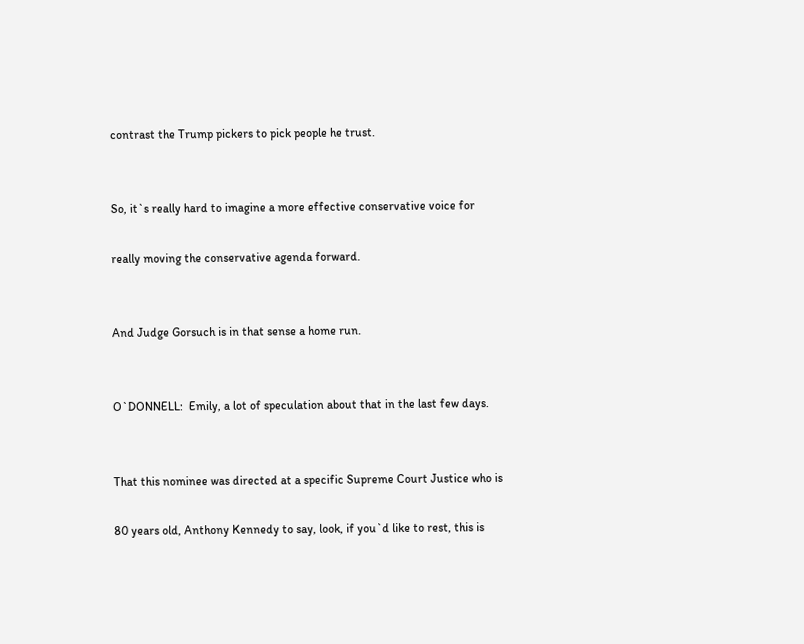contrast the Trump pickers to pick people he trust.


So, it`s really hard to imagine a more effective conservative voice for

really moving the conservative agenda forward.


And Judge Gorsuch is in that sense a home run.


O`DONNELL:  Emily, a lot of speculation about that in the last few days.


That this nominee was directed at a specific Supreme Court Justice who is

80 years old, Anthony Kennedy to say, look, if you`d like to rest, this is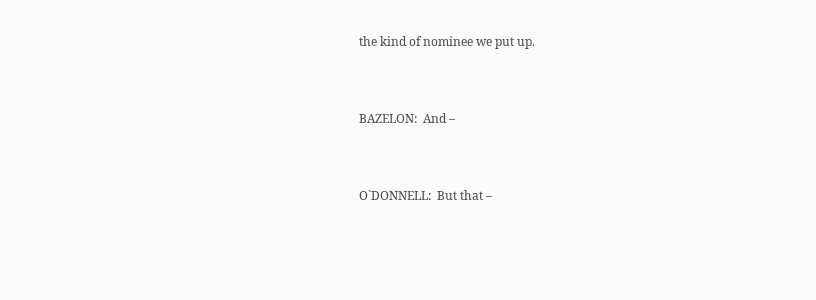the kind of nominee we put up.


BAZELON:  And –


O`DONNELL:  But that –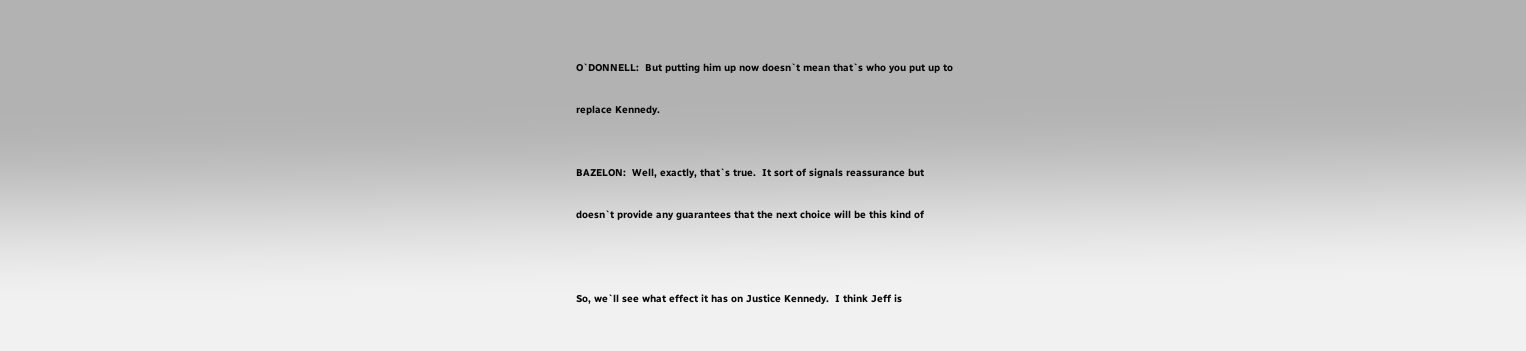O`DONNELL:  But putting him up now doesn`t mean that`s who you put up to

replace Kennedy.


BAZELON:  Well, exactly, that`s true.  It sort of signals reassurance but

doesn`t provide any guarantees that the next choice will be this kind of



So, we`ll see what effect it has on Justice Kennedy.  I think Jeff is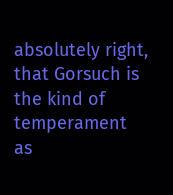absolutely right, that Gorsuch is the kind of temperament as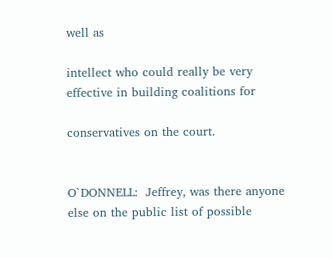well as

intellect who could really be very effective in building coalitions for

conservatives on the court.


O`DONNELL:  Jeffrey, was there anyone else on the public list of possible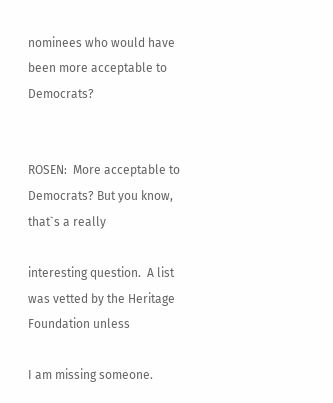nominees who would have been more acceptable to Democrats?


ROSEN:  More acceptable to Democrats? But you know, that`s a really

interesting question.  A list was vetted by the Heritage Foundation unless

I am missing someone.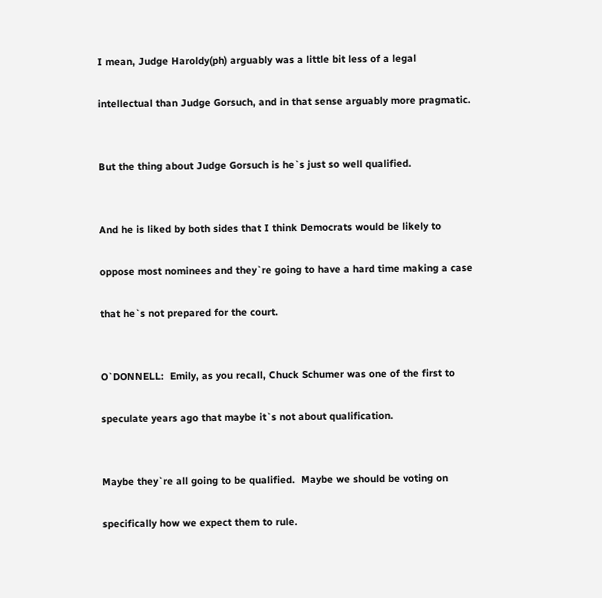I mean, Judge Haroldy(ph) arguably was a little bit less of a legal

intellectual than Judge Gorsuch, and in that sense arguably more pragmatic.


But the thing about Judge Gorsuch is he`s just so well qualified.


And he is liked by both sides that I think Democrats would be likely to

oppose most nominees and they`re going to have a hard time making a case

that he`s not prepared for the court.


O`DONNELL:  Emily, as you recall, Chuck Schumer was one of the first to

speculate years ago that maybe it`s not about qualification.


Maybe they`re all going to be qualified.  Maybe we should be voting on

specifically how we expect them to rule.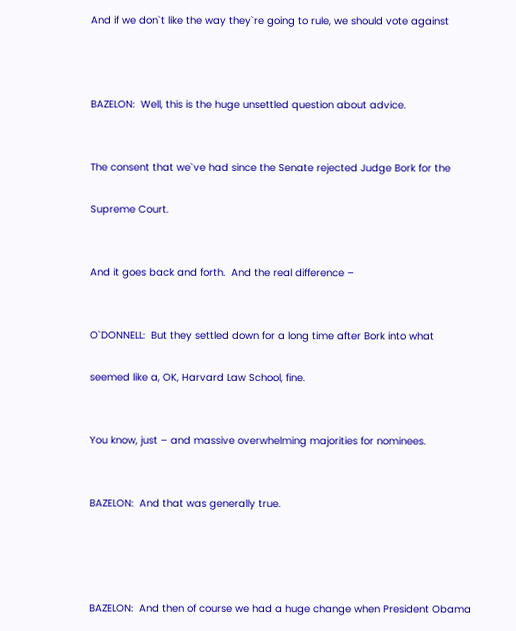And if we don`t like the way they`re going to rule, we should vote against



BAZELON:  Well, this is the huge unsettled question about advice.


The consent that we`ve had since the Senate rejected Judge Bork for the

Supreme Court.


And it goes back and forth.  And the real difference –


O`DONNELL:  But they settled down for a long time after Bork into what

seemed like a, OK, Harvard Law School, fine.


You know, just – and massive overwhelming majorities for nominees.


BAZELON:  And that was generally true.




BAZELON:  And then of course we had a huge change when President Obama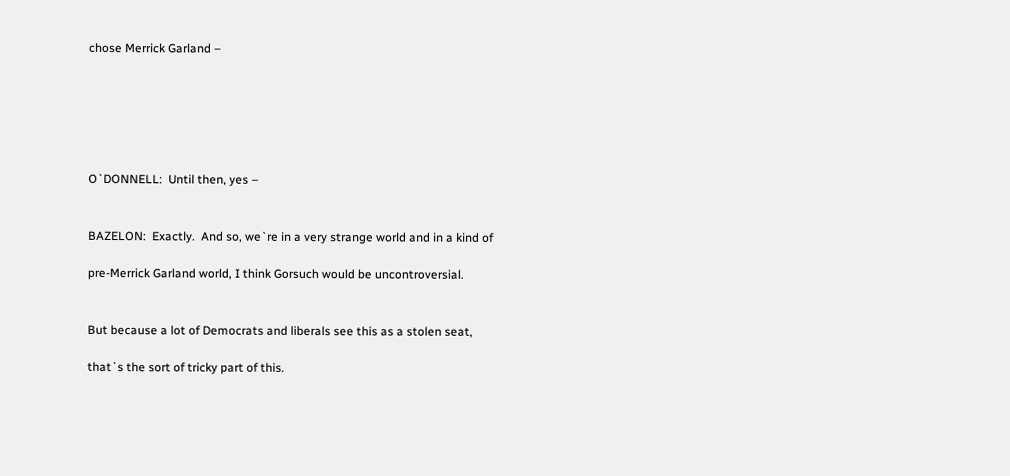chose Merrick Garland –






O`DONNELL:  Until then, yes –


BAZELON:  Exactly.  And so, we`re in a very strange world and in a kind of

pre-Merrick Garland world, I think Gorsuch would be uncontroversial.


But because a lot of Democrats and liberals see this as a stolen seat,

that`s the sort of tricky part of this.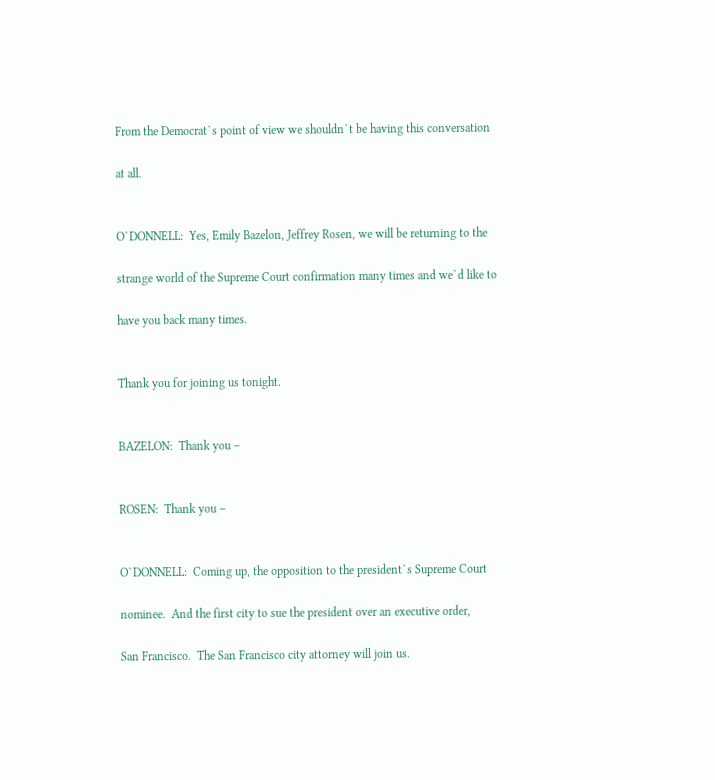From the Democrat`s point of view we shouldn`t be having this conversation

at all.


O`DONNELL:  Yes, Emily Bazelon, Jeffrey Rosen, we will be returning to the

strange world of the Supreme Court confirmation many times and we`d like to

have you back many times.


Thank you for joining us tonight.


BAZELON:  Thank you –


ROSEN:  Thank you –


O`DONNELL:  Coming up, the opposition to the president`s Supreme Court

nominee.  And the first city to sue the president over an executive order,

San Francisco.  The San Francisco city attorney will join us.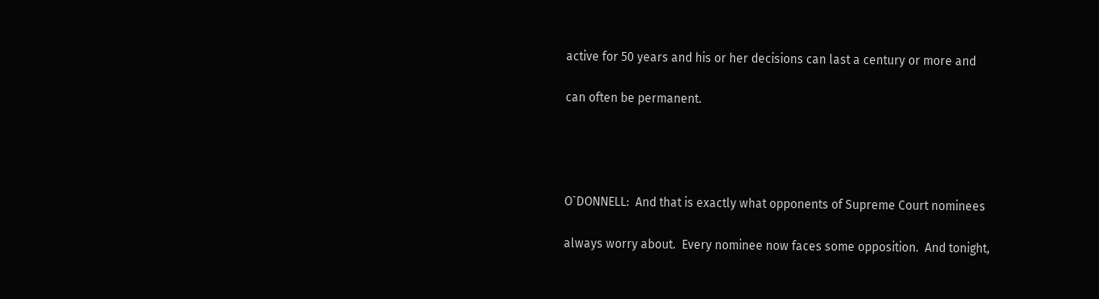active for 50 years and his or her decisions can last a century or more and

can often be permanent.




O`DONNELL:  And that is exactly what opponents of Supreme Court nominees

always worry about.  Every nominee now faces some opposition.  And tonight,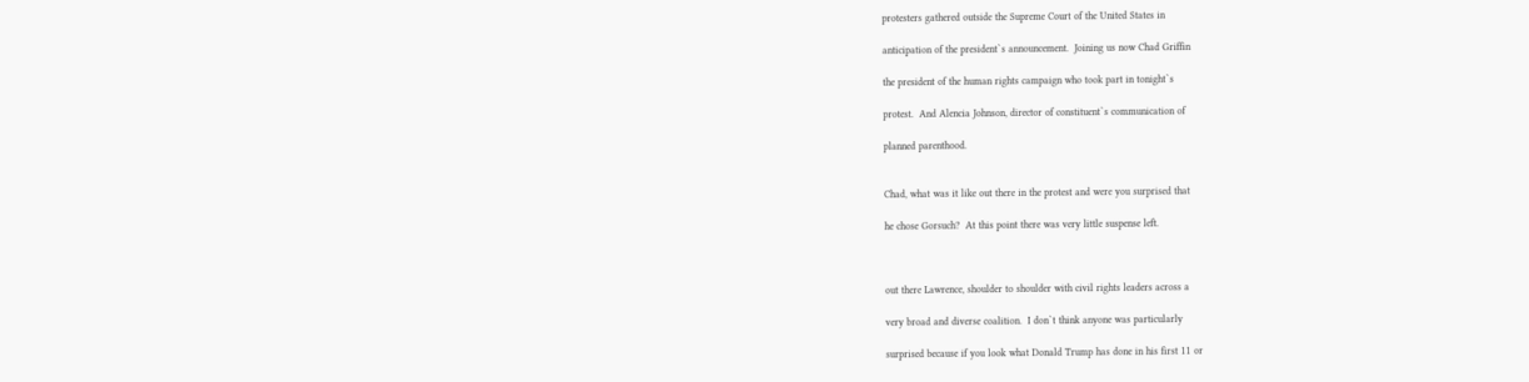protesters gathered outside the Supreme Court of the United States in

anticipation of the president`s announcement.  Joining us now Chad Griffin

the president of the human rights campaign who took part in tonight`s

protest.  And Alencia Johnson, director of constituent`s communication of

planned parenthood.


Chad, what was it like out there in the protest and were you surprised that

he chose Gorsuch?  At this point there was very little suspense left.



out there Lawrence, shoulder to shoulder with civil rights leaders across a

very broad and diverse coalition.  I don`t think anyone was particularly

surprised because if you look what Donald Trump has done in his first 11 or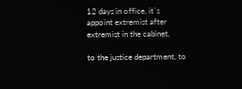12 days in office, it`s appoint extremist after extremist in the cabinet,

to the justice department, to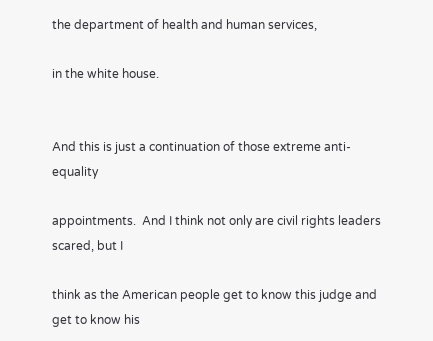the department of health and human services,

in the white house.


And this is just a continuation of those extreme anti-equality

appointments.  And I think not only are civil rights leaders scared, but I

think as the American people get to know this judge and get to know his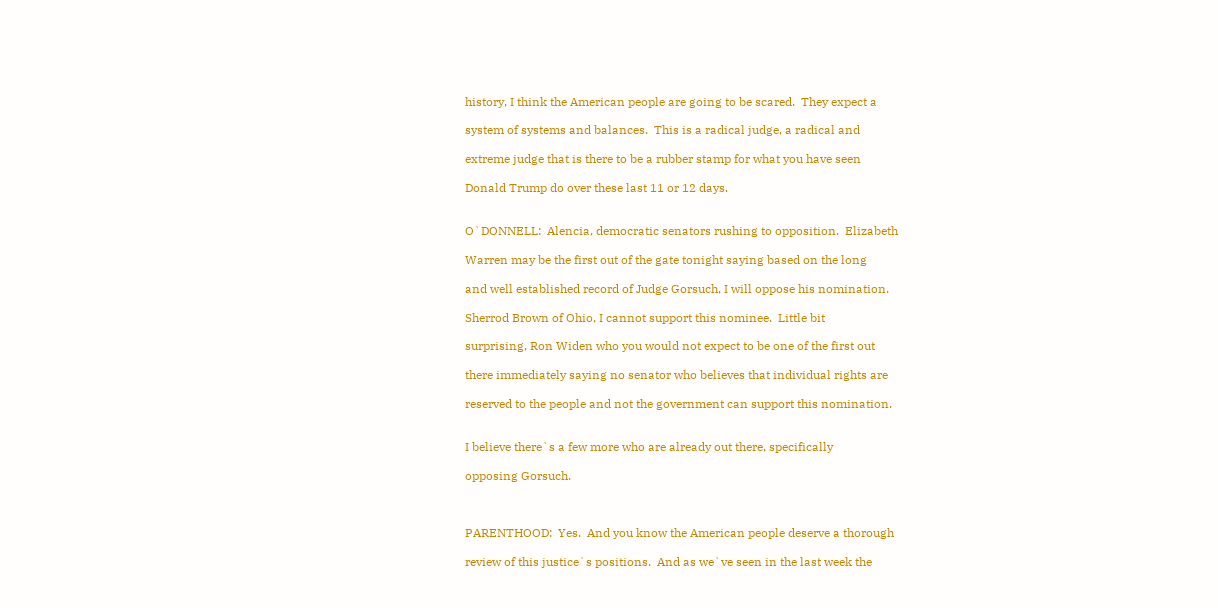history, I think the American people are going to be scared.  They expect a

system of systems and balances.  This is a radical judge, a radical and

extreme judge that is there to be a rubber stamp for what you have seen

Donald Trump do over these last 11 or 12 days.


O`DONNELL:  Alencia, democratic senators rushing to opposition.  Elizabeth

Warren may be the first out of the gate tonight saying based on the long

and well established record of Judge Gorsuch, I will oppose his nomination.

Sherrod Brown of Ohio, I cannot support this nominee.  Little bit

surprising, Ron Widen who you would not expect to be one of the first out

there immediately saying no senator who believes that individual rights are

reserved to the people and not the government can support this nomination.


I believe there`s a few more who are already out there, specifically

opposing Gorsuch.



PARENTHOOD:  Yes.  And you know the American people deserve a thorough

review of this justice`s positions.  And as we`ve seen in the last week the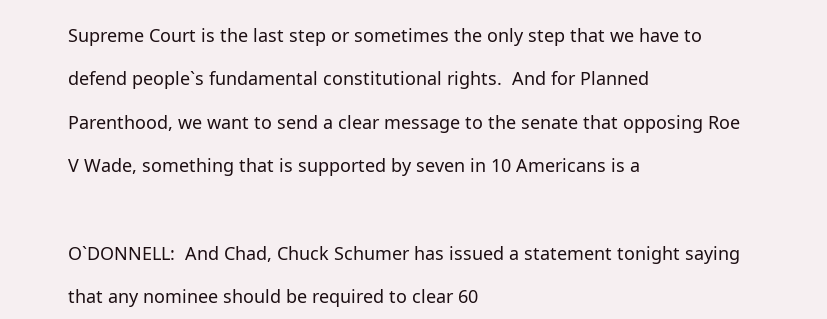Supreme Court is the last step or sometimes the only step that we have to

defend people`s fundamental constitutional rights.  And for Planned

Parenthood, we want to send a clear message to the senate that opposing Roe

V Wade, something that is supported by seven in 10 Americans is a



O`DONNELL:  And Chad, Chuck Schumer has issued a statement tonight saying

that any nominee should be required to clear 60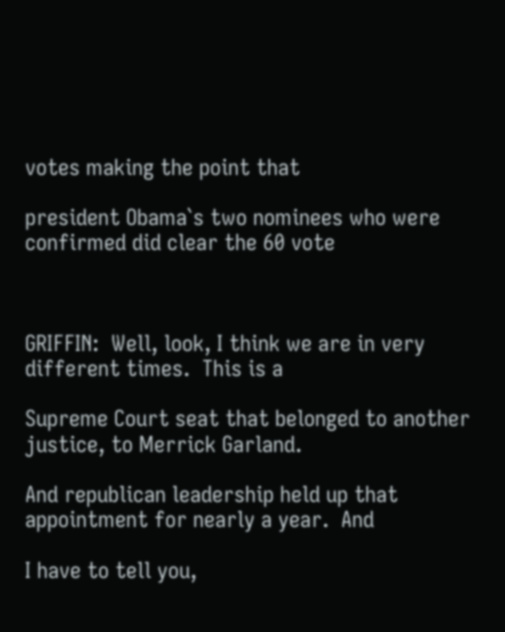votes making the point that

president Obama`s two nominees who were confirmed did clear the 60 vote



GRIFFIN:  Well, look, I think we are in very different times.  This is a

Supreme Court seat that belonged to another justice, to Merrick Garland.

And republican leadership held up that appointment for nearly a year.  And

I have to tell you,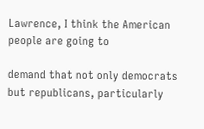Lawrence, I think the American people are going to

demand that not only democrats but republicans, particularly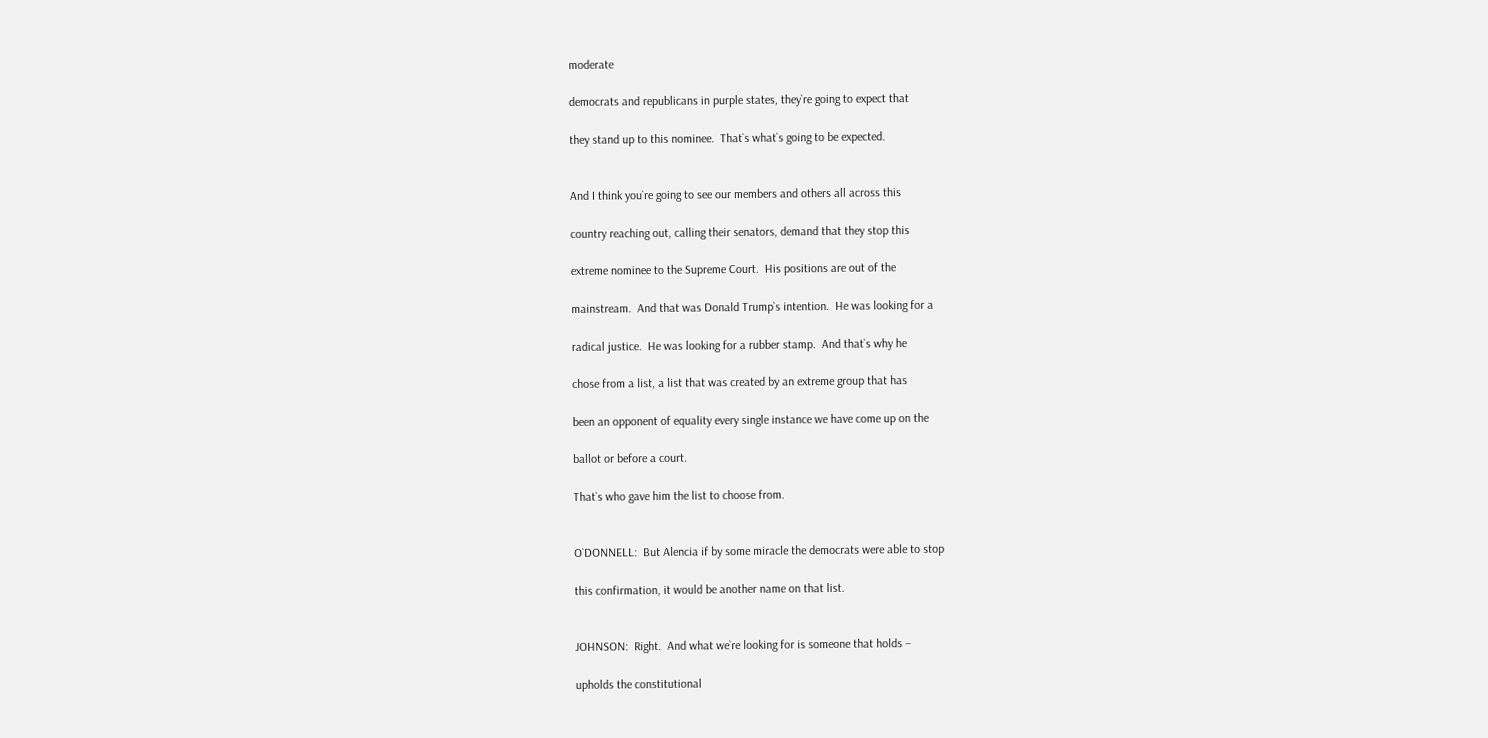moderate

democrats and republicans in purple states, they`re going to expect that

they stand up to this nominee.  That`s what`s going to be expected.


And I think you`re going to see our members and others all across this

country reaching out, calling their senators, demand that they stop this

extreme nominee to the Supreme Court.  His positions are out of the

mainstream.  And that was Donald Trump`s intention.  He was looking for a

radical justice.  He was looking for a rubber stamp.  And that`s why he

chose from a list, a list that was created by an extreme group that has

been an opponent of equality every single instance we have come up on the

ballot or before a court.

That`s who gave him the list to choose from.


O`DONNELL:  But Alencia if by some miracle the democrats were able to stop

this confirmation, it would be another name on that list.


JOHNSON:  Right.  And what we`re looking for is someone that holds –

upholds the constitutional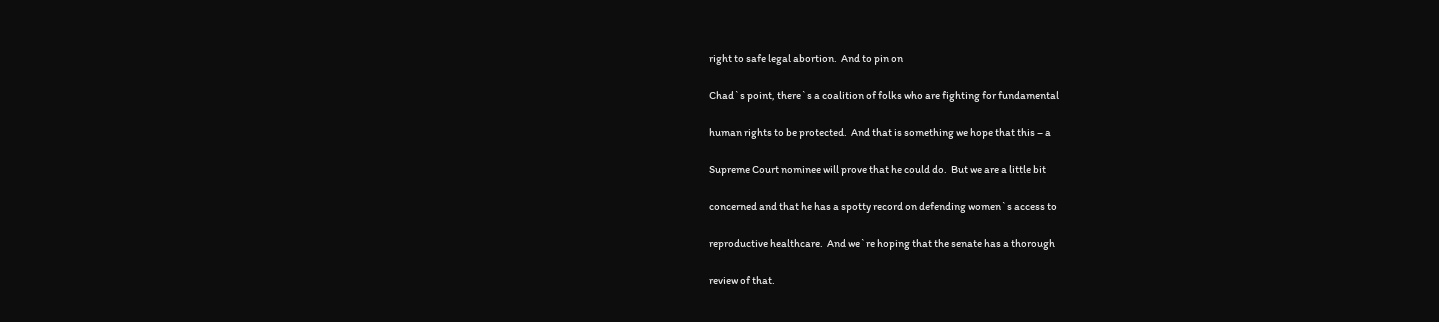right to safe legal abortion.  And to pin on

Chad`s point, there`s a coalition of folks who are fighting for fundamental

human rights to be protected.  And that is something we hope that this – a

Supreme Court nominee will prove that he could do.  But we are a little bit

concerned and that he has a spotty record on defending women`s access to

reproductive healthcare.  And we`re hoping that the senate has a thorough

review of that.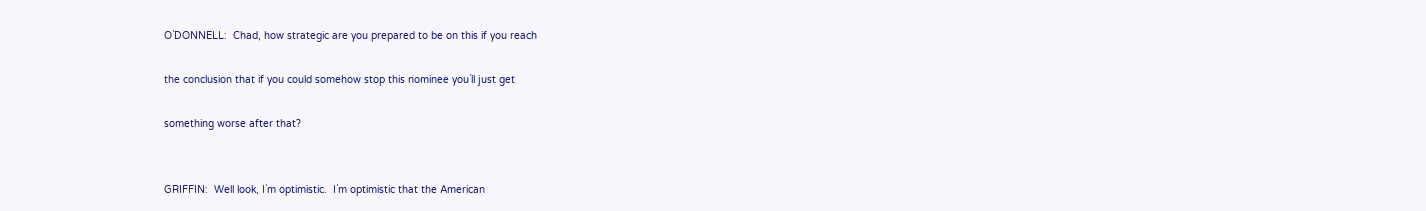O`DONNELL:  Chad, how strategic are you prepared to be on this if you reach

the conclusion that if you could somehow stop this nominee you`ll just get

something worse after that?


GRIFFIN:  Well look, I`m optimistic.  I`m optimistic that the American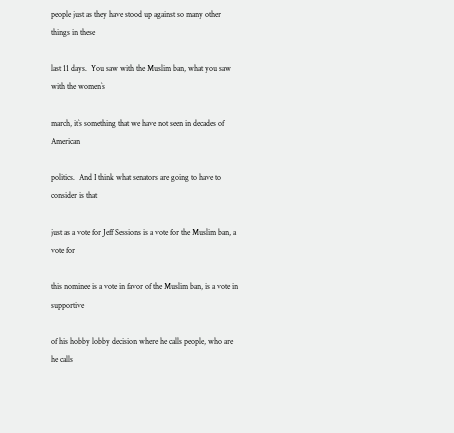people just as they have stood up against so many other things in these

last 11 days.  You saw with the Muslim ban, what you saw with the women`s

march, it`s something that we have not seen in decades of American

politics.  And I think what senators are going to have to consider is that

just as a vote for Jeff Sessions is a vote for the Muslim ban, a vote for

this nominee is a vote in favor of the Muslim ban, is a vote in supportive

of his hobby lobby decision where he calls people, who are he calls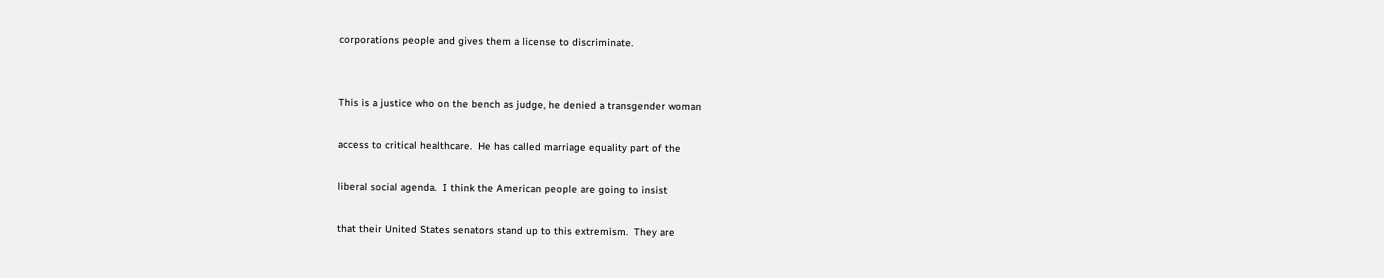corporations people and gives them a license to discriminate.


This is a justice who on the bench as judge, he denied a transgender woman

access to critical healthcare.  He has called marriage equality part of the

liberal social agenda.  I think the American people are going to insist

that their United States senators stand up to this extremism.  They are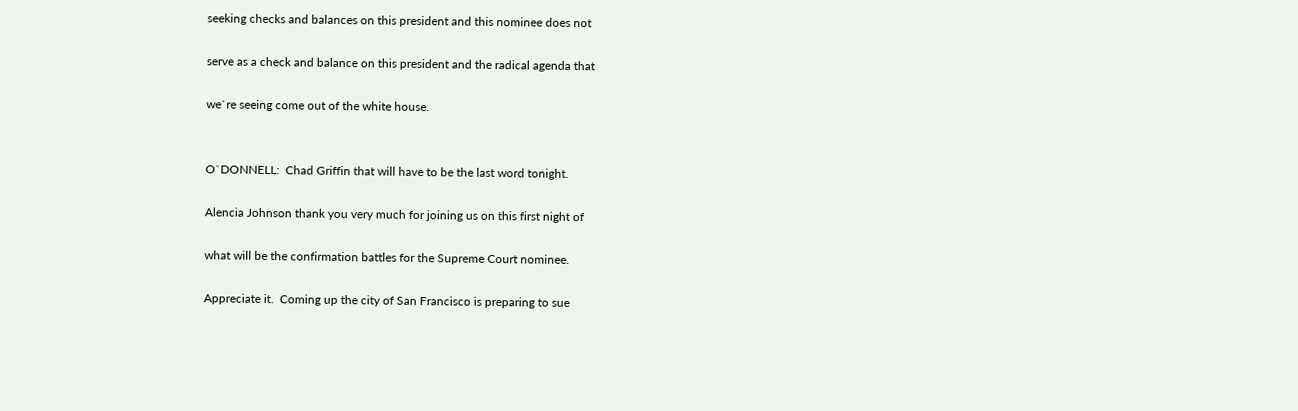seeking checks and balances on this president and this nominee does not

serve as a check and balance on this president and the radical agenda that

we`re seeing come out of the white house.


O`DONNELL:  Chad Griffin that will have to be the last word tonight.

Alencia Johnson thank you very much for joining us on this first night of

what will be the confirmation battles for the Supreme Court nominee.

Appreciate it.  Coming up the city of San Francisco is preparing to sue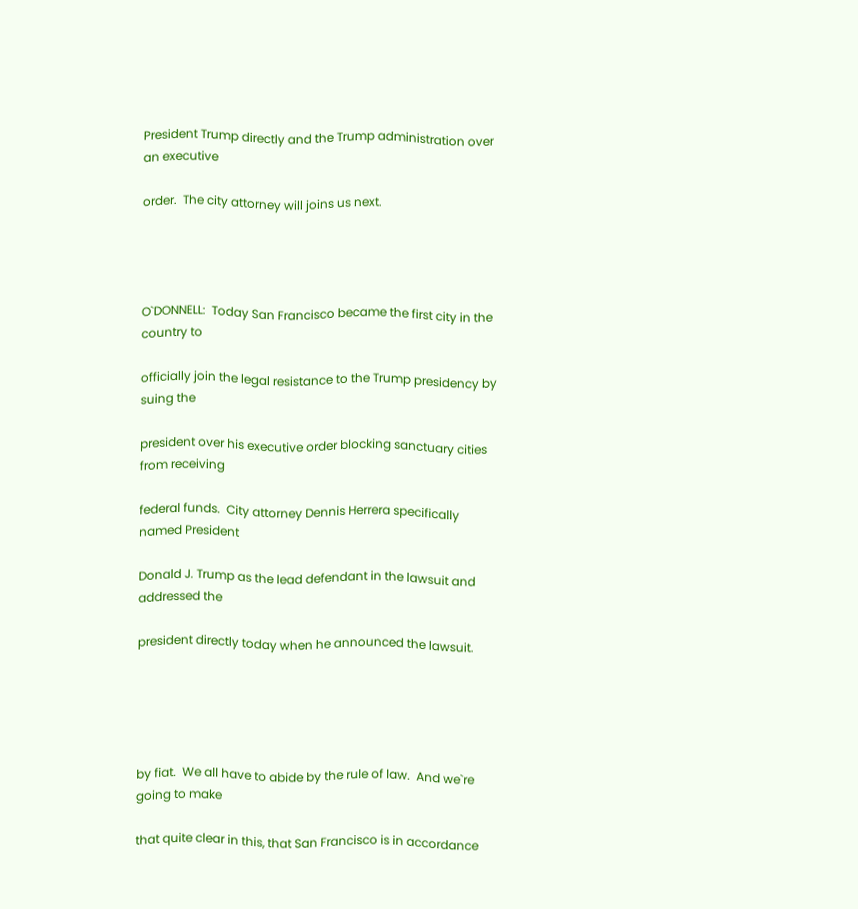President Trump directly and the Trump administration over an executive

order.  The city attorney will joins us next.




O`DONNELL:  Today San Francisco became the first city in the country to

officially join the legal resistance to the Trump presidency by suing the

president over his executive order blocking sanctuary cities from receiving

federal funds.  City attorney Dennis Herrera specifically named President

Donald J. Trump as the lead defendant in the lawsuit and addressed the

president directly today when he announced the lawsuit.





by fiat.  We all have to abide by the rule of law.  And we`re going to make

that quite clear in this, that San Francisco is in accordance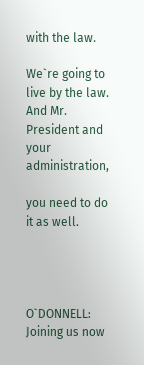with the law.

We`re going to live by the law.  And Mr. President and your administration,

you need to do it as well.




O`DONNELL:  Joining us now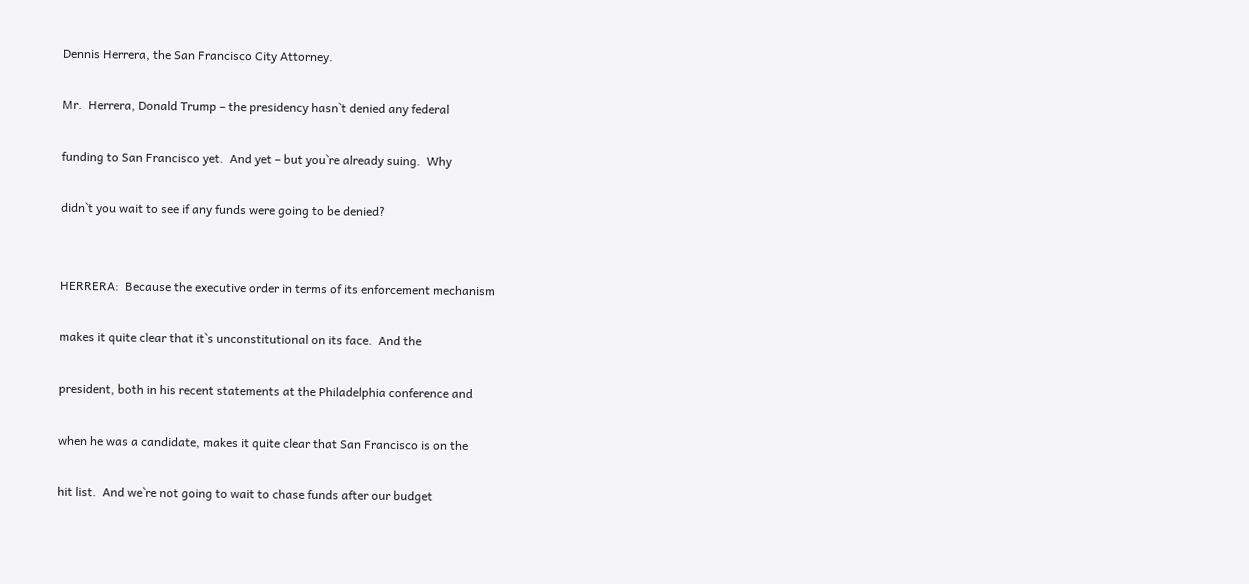Dennis Herrera, the San Francisco City Attorney.

Mr.  Herrera, Donald Trump – the presidency hasn`t denied any federal

funding to San Francisco yet.  And yet – but you`re already suing.  Why

didn`t you wait to see if any funds were going to be denied?


HERRERA:  Because the executive order in terms of its enforcement mechanism

makes it quite clear that it`s unconstitutional on its face.  And the

president, both in his recent statements at the Philadelphia conference and

when he was a candidate, makes it quite clear that San Francisco is on the

hit list.  And we`re not going to wait to chase funds after our budget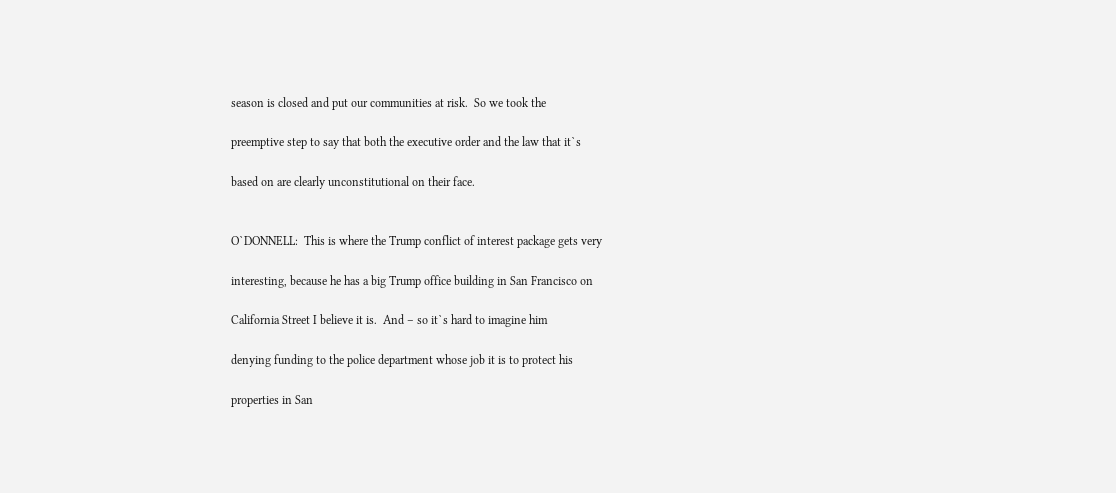season is closed and put our communities at risk.  So we took the

preemptive step to say that both the executive order and the law that it`s

based on are clearly unconstitutional on their face.


O`DONNELL:  This is where the Trump conflict of interest package gets very

interesting, because he has a big Trump office building in San Francisco on

California Street I believe it is.  And – so it`s hard to imagine him

denying funding to the police department whose job it is to protect his

properties in San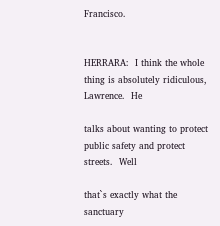Francisco.


HERRARA:  I think the whole thing is absolutely ridiculous, Lawrence.  He

talks about wanting to protect public safety and protect streets.  Well

that`s exactly what the sanctuary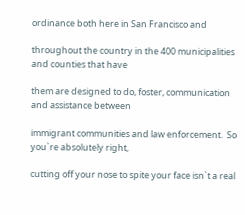ordinance both here in San Francisco and

throughout the country in the 400 municipalities and counties that have

them are designed to do, foster, communication and assistance between

immigrant communities and law enforcement.  So you`re absolutely right,

cutting off your nose to spite your face isn`t a real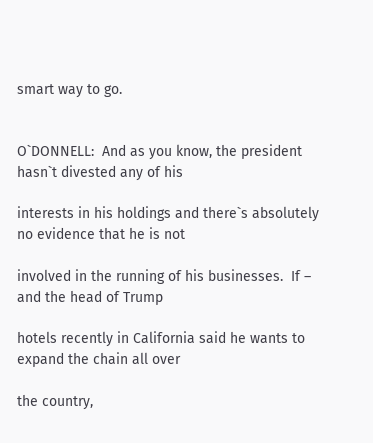smart way to go.


O`DONNELL:  And as you know, the president hasn`t divested any of his

interests in his holdings and there`s absolutely no evidence that he is not

involved in the running of his businesses.  If – and the head of Trump

hotels recently in California said he wants to expand the chain all over

the country,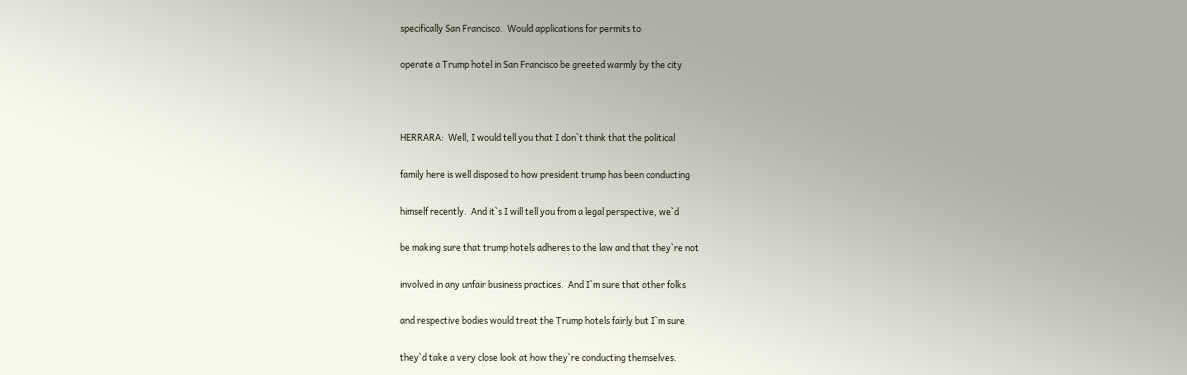specifically San Francisco.  Would applications for permits to

operate a Trump hotel in San Francisco be greeted warmly by the city



HERRARA:  Well, I would tell you that I don`t think that the political

family here is well disposed to how president trump has been conducting

himself recently.  And it`s I will tell you from a legal perspective, we`d

be making sure that trump hotels adheres to the law and that they`re not

involved in any unfair business practices.  And I`m sure that other folks

and respective bodies would treat the Trump hotels fairly but I`m sure

they`d take a very close look at how they`re conducting themselves.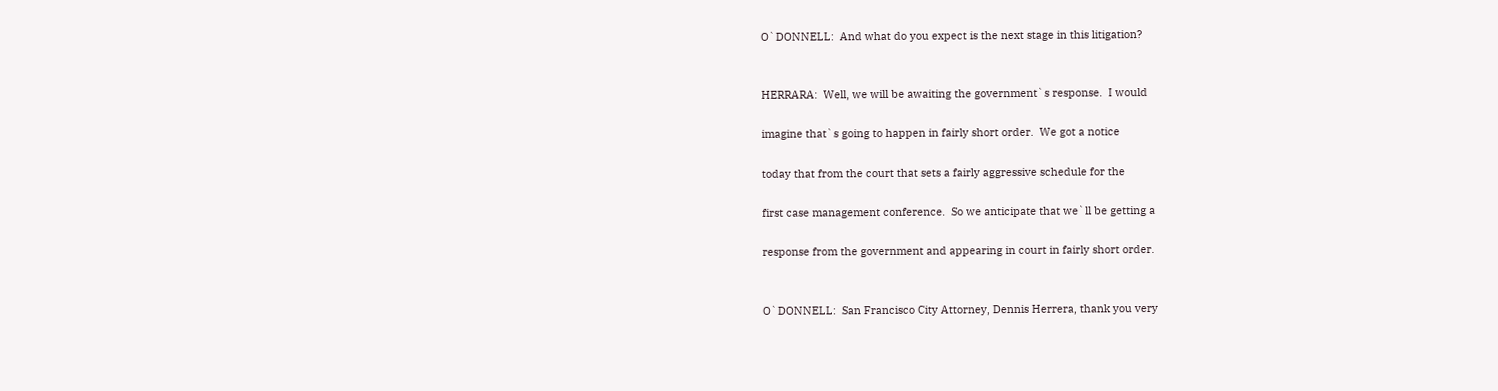O`DONNELL:  And what do you expect is the next stage in this litigation?


HERRARA:  Well, we will be awaiting the government`s response.  I would

imagine that`s going to happen in fairly short order.  We got a notice

today that from the court that sets a fairly aggressive schedule for the

first case management conference.  So we anticipate that we`ll be getting a

response from the government and appearing in court in fairly short order.


O`DONNELL:  San Francisco City Attorney, Dennis Herrera, thank you very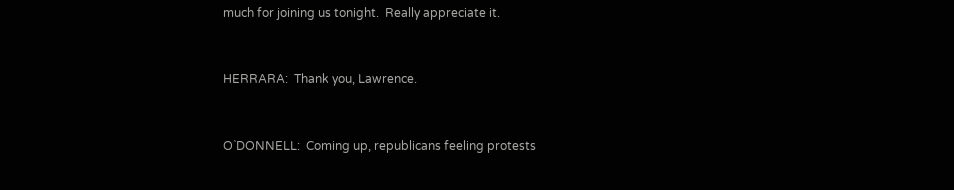much for joining us tonight.  Really appreciate it.


HERRARA:  Thank you, Lawrence.


O`DONNELL:  Coming up, republicans feeling protests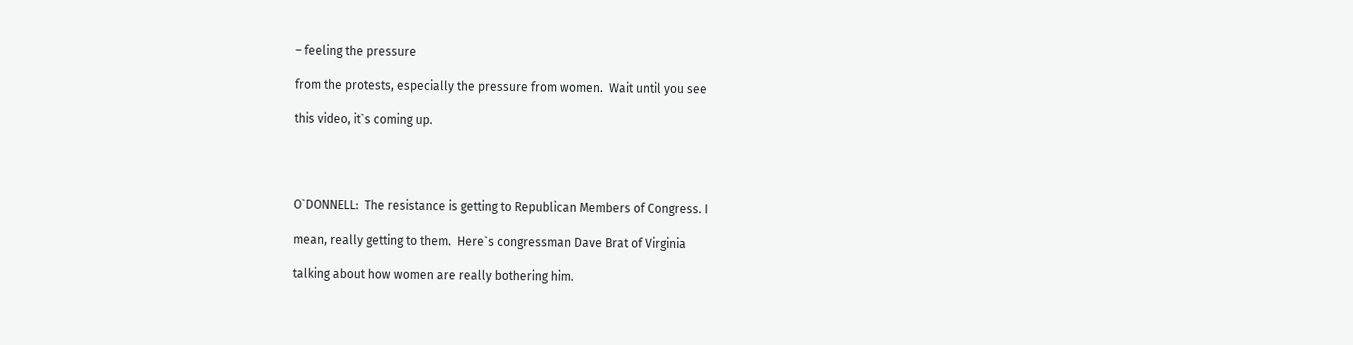– feeling the pressure

from the protests, especially the pressure from women.  Wait until you see

this video, it`s coming up.




O`DONNELL:  The resistance is getting to Republican Members of Congress. I

mean, really getting to them.  Here`s congressman Dave Brat of Virginia

talking about how women are really bothering him.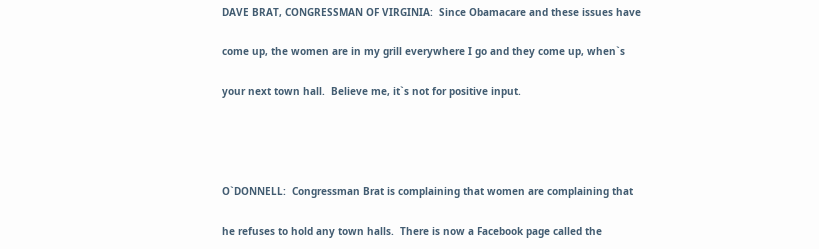DAVE BRAT, CONGRESSMAN OF VIRGINIA:  Since Obamacare and these issues have

come up, the women are in my grill everywhere I go and they come up, when`s

your next town hall.  Believe me, it`s not for positive input.




O`DONNELL:  Congressman Brat is complaining that women are complaining that

he refuses to hold any town halls.  There is now a Facebook page called the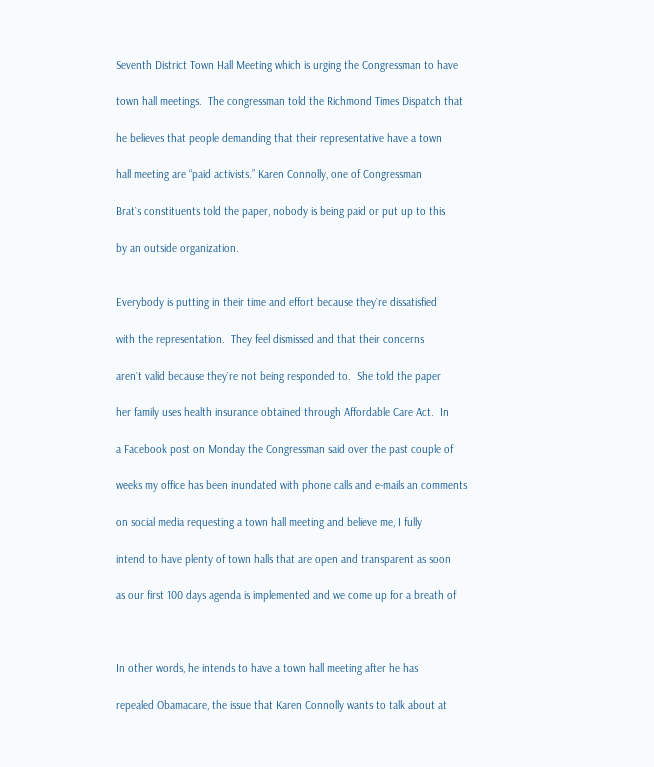Seventh District Town Hall Meeting which is urging the Congressman to have

town hall meetings.  The congressman told the Richmond Times Dispatch that

he believes that people demanding that their representative have a town

hall meeting are “paid activists.” Karen Connolly, one of Congressman

Brat`s constituents told the paper, nobody is being paid or put up to this

by an outside organization.


Everybody is putting in their time and effort because they`re dissatisfied

with the representation.  They feel dismissed and that their concerns

aren`t valid because they`re not being responded to.  She told the paper

her family uses health insurance obtained through Affordable Care Act.  In

a Facebook post on Monday the Congressman said over the past couple of

weeks my office has been inundated with phone calls and e-mails an comments

on social media requesting a town hall meeting and believe me, I fully

intend to have plenty of town halls that are open and transparent as soon

as our first 100 days agenda is implemented and we come up for a breath of



In other words, he intends to have a town hall meeting after he has

repealed Obamacare, the issue that Karen Connolly wants to talk about at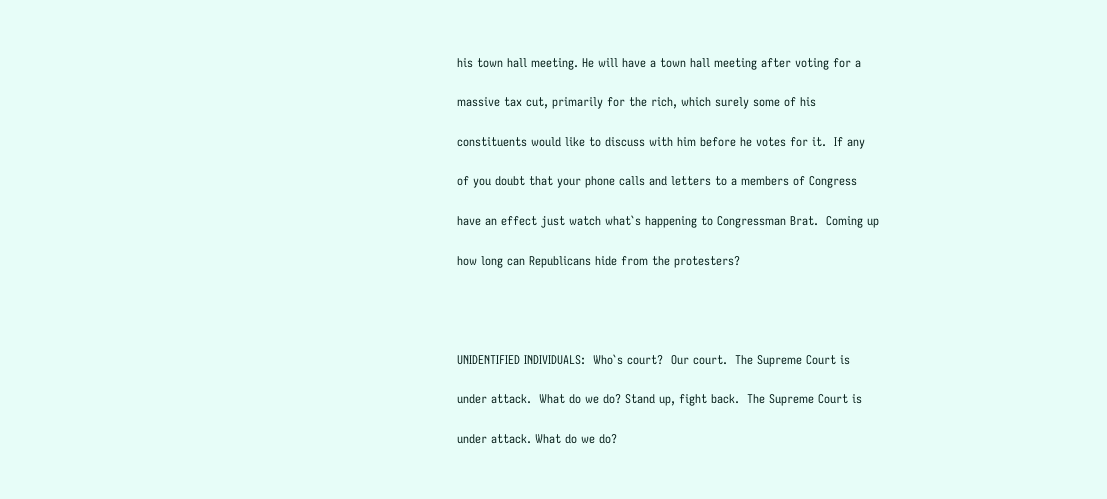his town hall meeting. He will have a town hall meeting after voting for a

massive tax cut, primarily for the rich, which surely some of his

constituents would like to discuss with him before he votes for it.  If any

of you doubt that your phone calls and letters to a members of Congress

have an effect just watch what`s happening to Congressman Brat.  Coming up

how long can Republicans hide from the protesters?




UNIDENTIFIED INDIVIDUALS:  Who`s court?  Our court.  The Supreme Court is

under attack.  What do we do? Stand up, fight back.  The Supreme Court is

under attack. What do we do?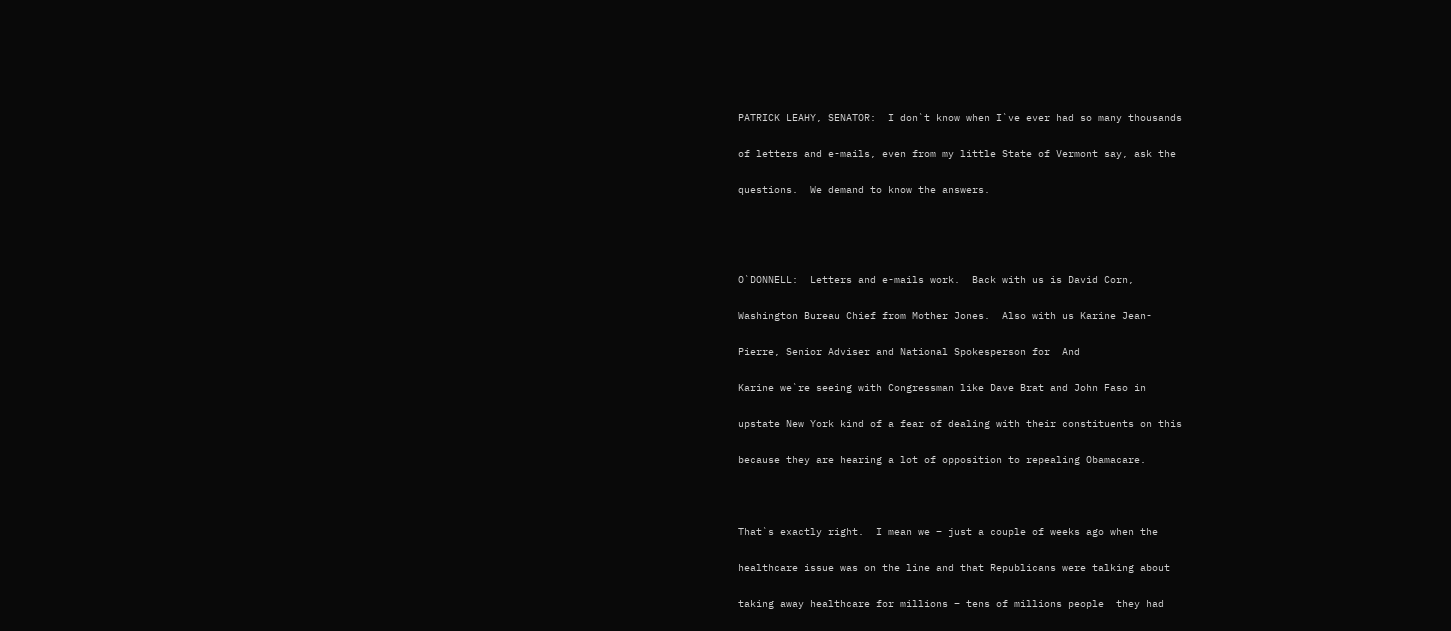PATRICK LEAHY, SENATOR:  I don`t know when I`ve ever had so many thousands

of letters and e-mails, even from my little State of Vermont say, ask the

questions.  We demand to know the answers.




O`DONNELL:  Letters and e-mails work.  Back with us is David Corn,

Washington Bureau Chief from Mother Jones.  Also with us Karine Jean-

Pierre, Senior Adviser and National Spokesperson for  And

Karine we`re seeing with Congressman like Dave Brat and John Faso in

upstate New York kind of a fear of dealing with their constituents on this

because they are hearing a lot of opposition to repealing Obamacare.



That`s exactly right.  I mean we – just a couple of weeks ago when the

healthcare issue was on the line and that Republicans were talking about

taking away healthcare for millions – tens of millions people  they had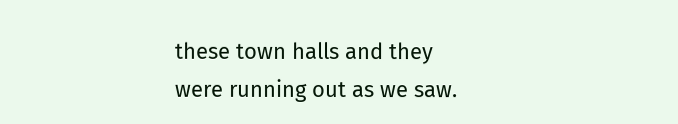these town halls and they were running out as we saw.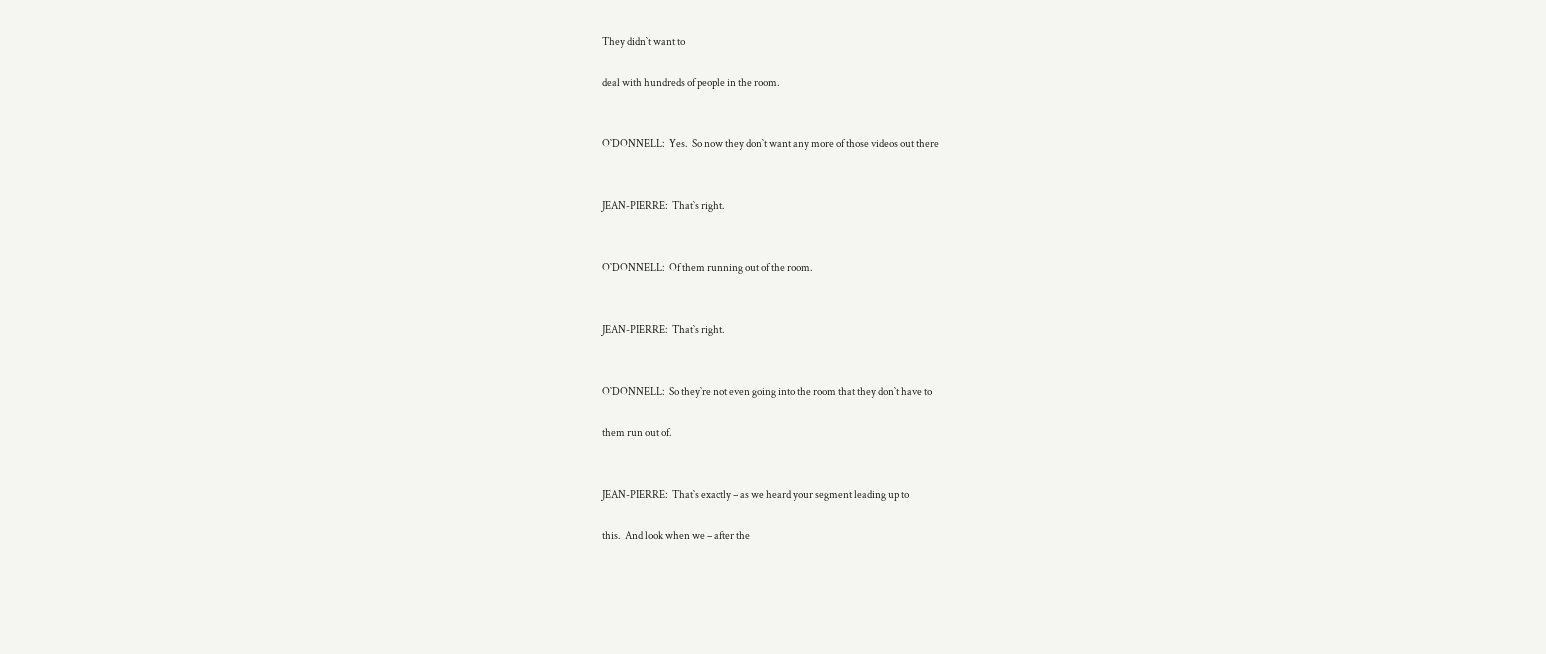They didn`t want to

deal with hundreds of people in the room.


O`DONNELL:  Yes.  So now they don`t want any more of those videos out there


JEAN-PIERRE:  That`s right.


O`DONNELL:  Of them running out of the room.


JEAN-PIERRE:  That`s right.


O`DONNELL:  So they`re not even going into the room that they don`t have to

them run out of.


JEAN-PIERRE:  That`s exactly – as we heard your segment leading up to

this.  And look when we – after the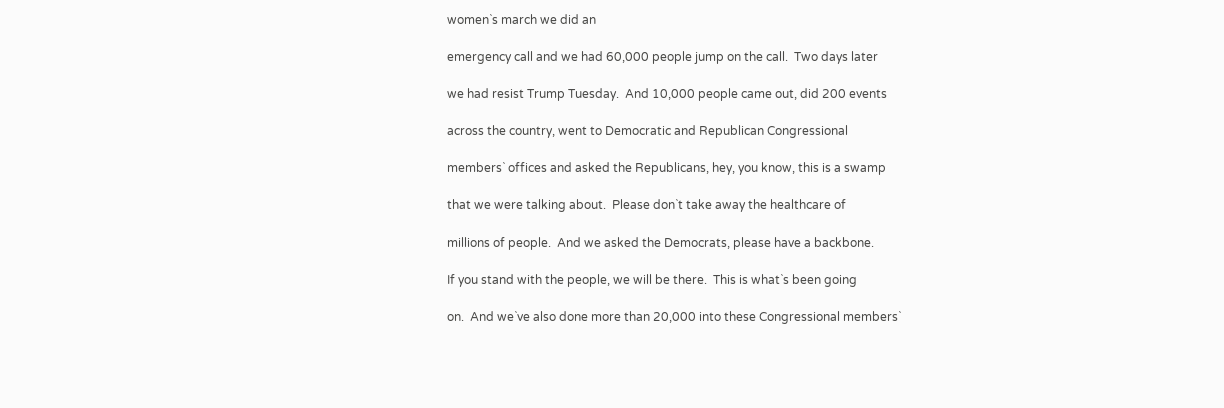women`s march we did an

emergency call and we had 60,000 people jump on the call.  Two days later

we had resist Trump Tuesday.  And 10,000 people came out, did 200 events

across the country, went to Democratic and Republican Congressional

members` offices and asked the Republicans, hey, you know, this is a swamp

that we were talking about.  Please don`t take away the healthcare of

millions of people.  And we asked the Democrats, please have a backbone.

If you stand with the people, we will be there.  This is what`s been going

on.  And we`ve also done more than 20,000 into these Congressional members`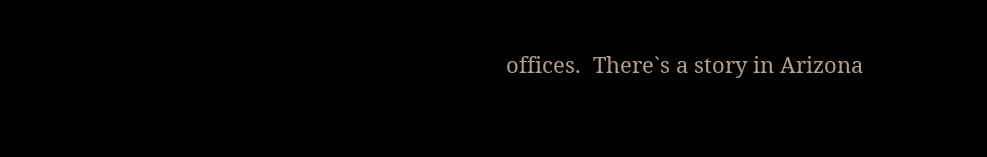offices.  There`s a story in Arizona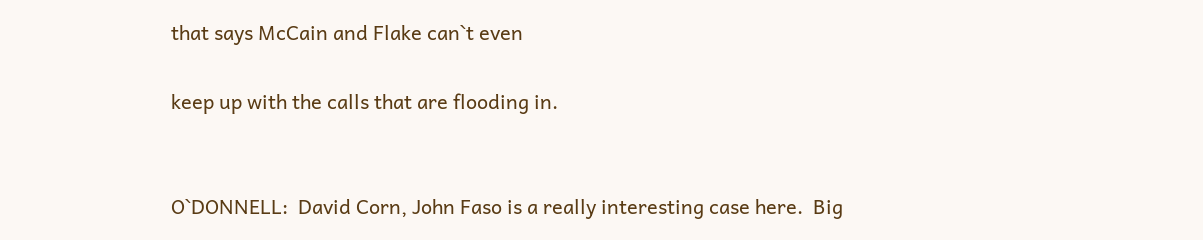that says McCain and Flake can`t even

keep up with the calls that are flooding in.


O`DONNELL:  David Corn, John Faso is a really interesting case here.  Big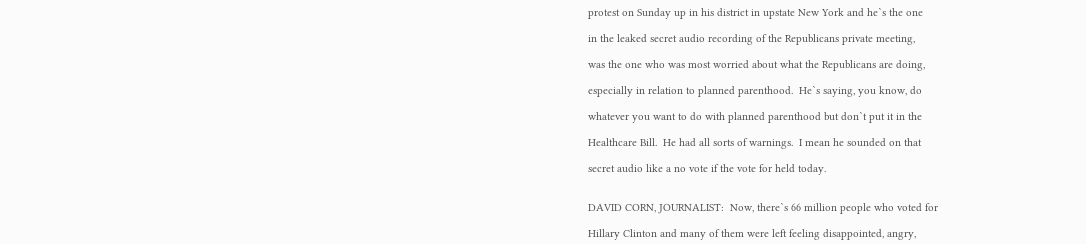protest on Sunday up in his district in upstate New York and he`s the one

in the leaked secret audio recording of the Republicans private meeting,

was the one who was most worried about what the Republicans are doing,

especially in relation to planned parenthood.  He`s saying, you know, do

whatever you want to do with planned parenthood but don`t put it in the

Healthcare Bill.  He had all sorts of warnings.  I mean he sounded on that

secret audio like a no vote if the vote for held today.


DAVID CORN, JOURNALIST:  Now, there`s 66 million people who voted for

Hillary Clinton and many of them were left feeling disappointed, angry,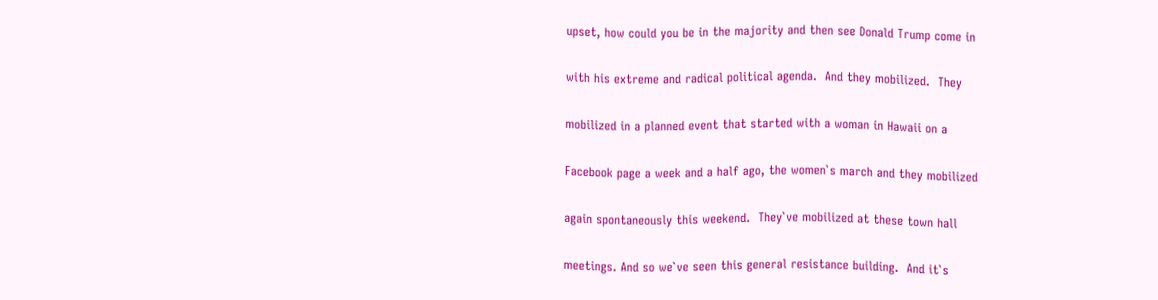upset, how could you be in the majority and then see Donald Trump come in

with his extreme and radical political agenda.  And they mobilized.  They

mobilized in a planned event that started with a woman in Hawaii on a

Facebook page a week and a half ago, the women`s march and they mobilized

again spontaneously this weekend.  They`ve mobilized at these town hall

meetings. And so we`ve seen this general resistance building.  And it`s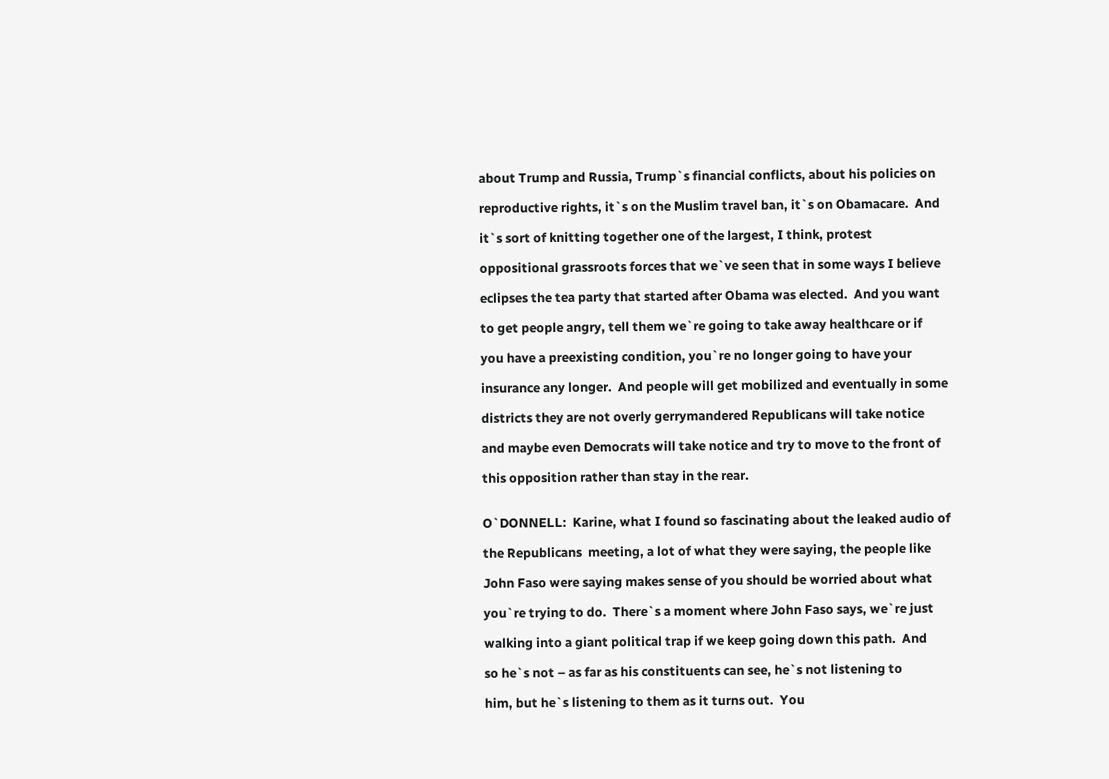about Trump and Russia, Trump`s financial conflicts, about his policies on

reproductive rights, it`s on the Muslim travel ban, it`s on Obamacare.  And

it`s sort of knitting together one of the largest, I think, protest

oppositional grassroots forces that we`ve seen that in some ways I believe

eclipses the tea party that started after Obama was elected.  And you want

to get people angry, tell them we`re going to take away healthcare or if

you have a preexisting condition, you`re no longer going to have your

insurance any longer.  And people will get mobilized and eventually in some

districts they are not overly gerrymandered Republicans will take notice

and maybe even Democrats will take notice and try to move to the front of

this opposition rather than stay in the rear.


O`DONNELL:  Karine, what I found so fascinating about the leaked audio of

the Republicans  meeting, a lot of what they were saying, the people like

John Faso were saying makes sense of you should be worried about what

you`re trying to do.  There`s a moment where John Faso says, we`re just

walking into a giant political trap if we keep going down this path.  And

so he`s not – as far as his constituents can see, he`s not listening to

him, but he`s listening to them as it turns out.  You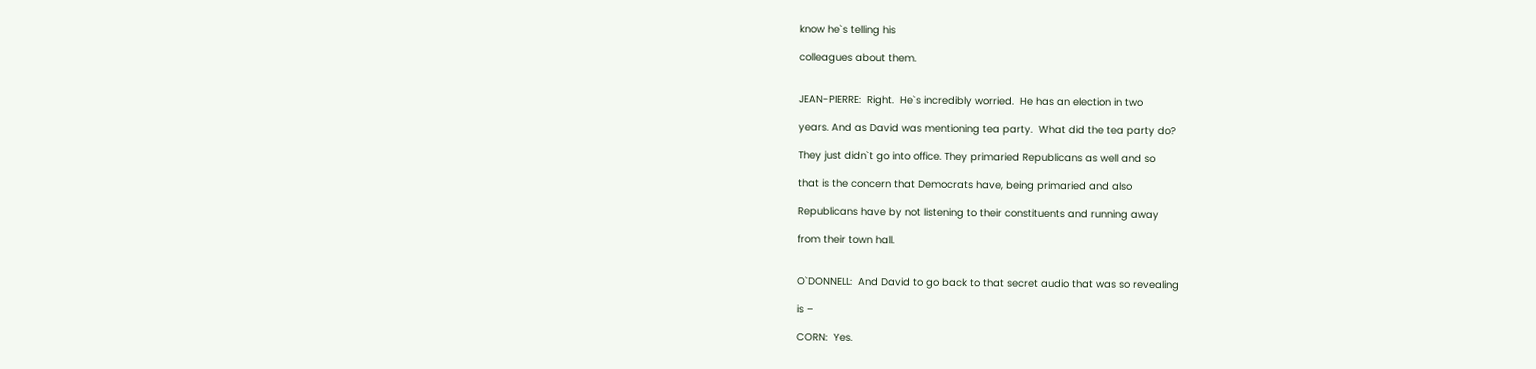know he`s telling his

colleagues about them.


JEAN-PIERRE:  Right.  He`s incredibly worried.  He has an election in two

years. And as David was mentioning tea party.  What did the tea party do?

They just didn`t go into office. They primaried Republicans as well and so

that is the concern that Democrats have, being primaried and also

Republicans have by not listening to their constituents and running away

from their town hall.


O`DONNELL:  And David to go back to that secret audio that was so revealing

is –

CORN:  Yes.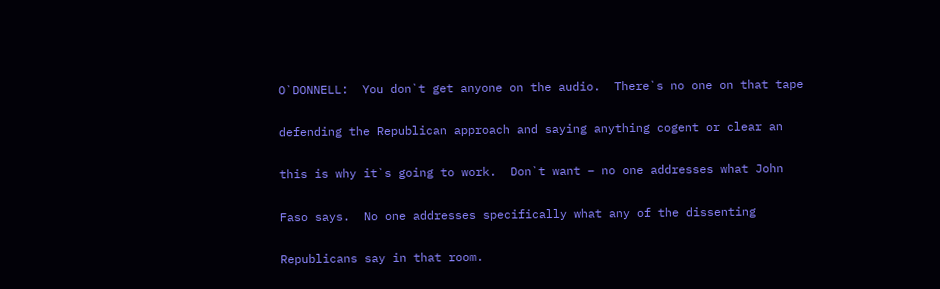O`DONNELL:  You don`t get anyone on the audio.  There`s no one on that tape

defending the Republican approach and saying anything cogent or clear an

this is why it`s going to work.  Don`t want – no one addresses what John

Faso says.  No one addresses specifically what any of the dissenting

Republicans say in that room.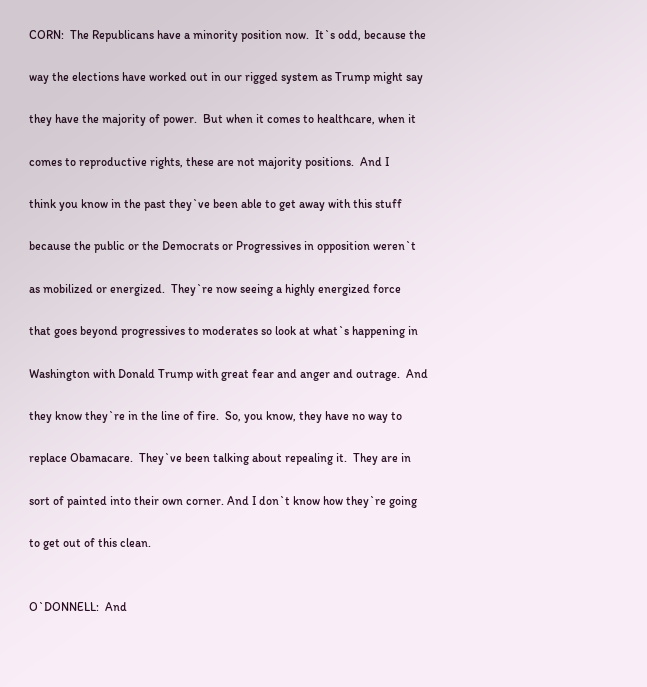CORN:  The Republicans have a minority position now.  It`s odd, because the

way the elections have worked out in our rigged system as Trump might say

they have the majority of power.  But when it comes to healthcare, when it

comes to reproductive rights, these are not majority positions.  And I

think you know in the past they`ve been able to get away with this stuff

because the public or the Democrats or Progressives in opposition weren`t

as mobilized or energized.  They`re now seeing a highly energized force

that goes beyond progressives to moderates so look at what`s happening in

Washington with Donald Trump with great fear and anger and outrage.  And

they know they`re in the line of fire.  So, you know, they have no way to

replace Obamacare.  They`ve been talking about repealing it.  They are in

sort of painted into their own corner. And I don`t know how they`re going

to get out of this clean.


O`DONNELL:  And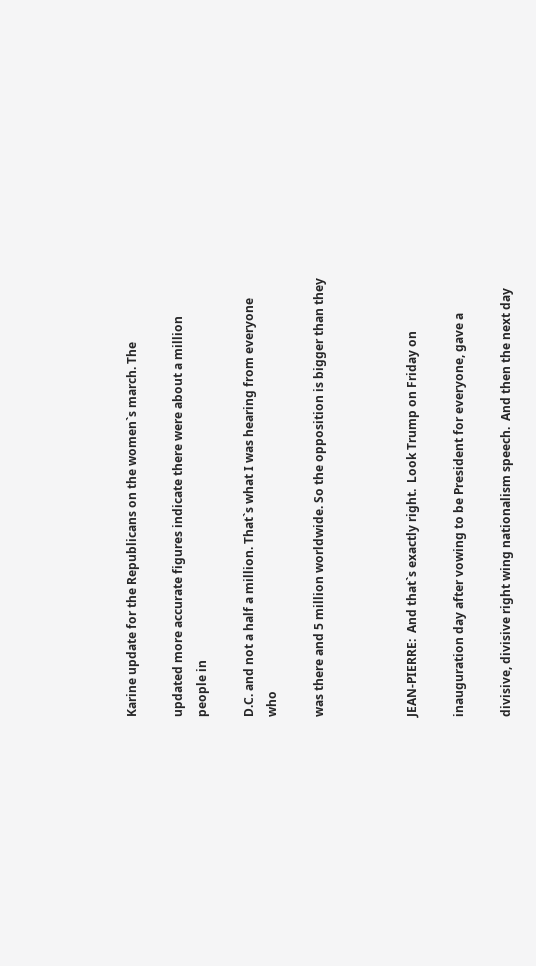Karine update for the Republicans on the women`s march. The

updated more accurate figures indicate there were about a million people in

D.C. and not a half a million. That`s what I was hearing from everyone who

was there and 5 million worldwide. So the opposition is bigger than they



JEAN-PIERRE:  And that`s exactly right.  Look Trump on Friday on

inauguration day after vowing to be President for everyone, gave a

divisive, divisive right wing nationalism speech.  And then the next day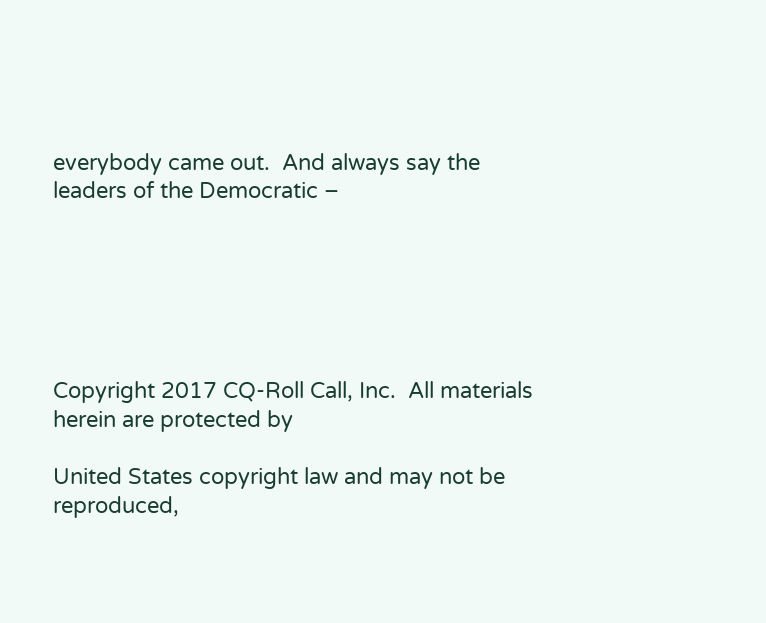everybody came out.  And always say the leaders of the Democratic –






Copyright 2017 CQ-Roll Call, Inc.  All materials herein are protected by

United States copyright law and may not be reproduced,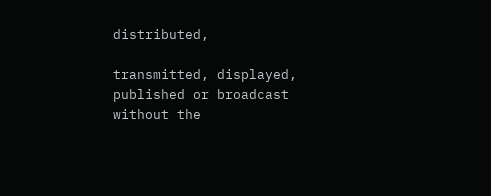distributed,

transmitted, displayed, published or broadcast without the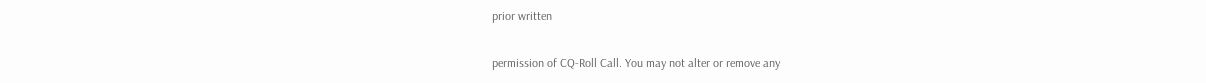prior written

permission of CQ-Roll Call. You may not alter or remove any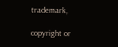trademark,

copyright or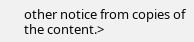other notice from copies of the content.>